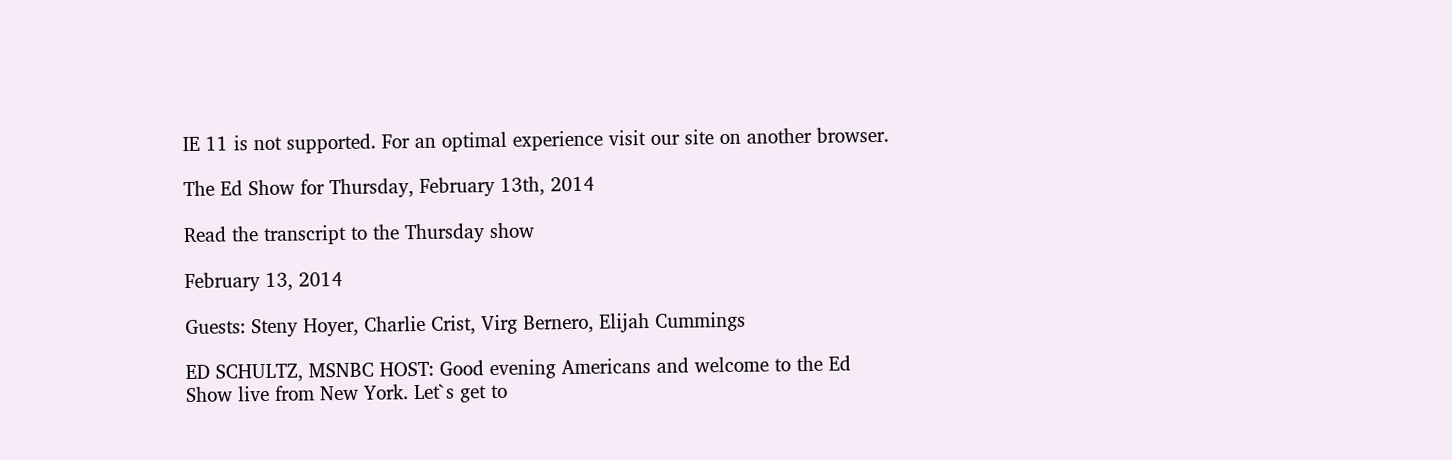IE 11 is not supported. For an optimal experience visit our site on another browser.

The Ed Show for Thursday, February 13th, 2014

Read the transcript to the Thursday show

February 13, 2014

Guests: Steny Hoyer, Charlie Crist, Virg Bernero, Elijah Cummings

ED SCHULTZ, MSNBC HOST: Good evening Americans and welcome to the Ed
Show live from New York. Let`s get to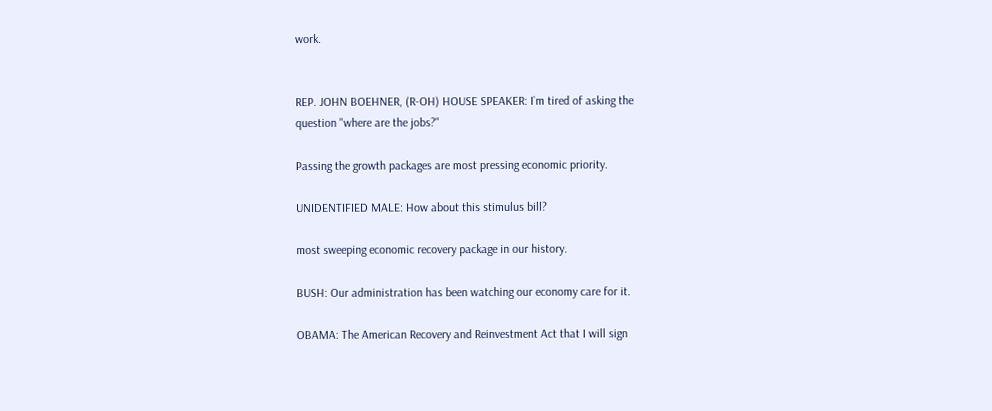work.


REP. JOHN BOEHNER, (R-OH) HOUSE SPEAKER: I`m tired of asking the
question "where are the jobs?"

Passing the growth packages are most pressing economic priority.

UNIDENTIFIED MALE: How about this stimulus bill?

most sweeping economic recovery package in our history.

BUSH: Our administration has been watching our economy care for it.

OBAMA: The American Recovery and Reinvestment Act that I will sign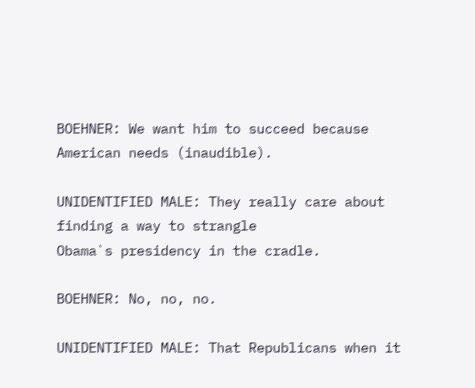BOEHNER: We want him to succeed because American needs (inaudible).

UNIDENTIFIED MALE: They really care about finding a way to strangle
Obama`s presidency in the cradle.

BOEHNER: No, no, no.

UNIDENTIFIED MALE: That Republicans when it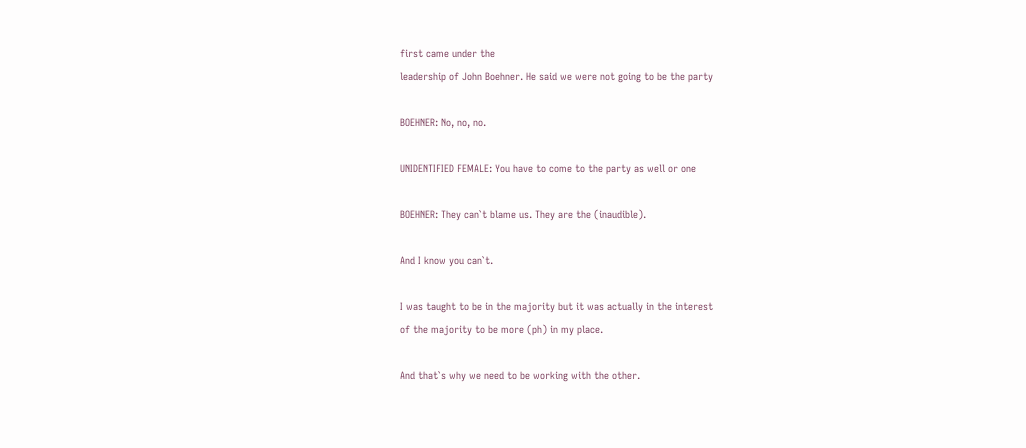first came under the
leadership of John Boehner. He said we were not going to be the party

BOEHNER: No, no, no.

UNIDENTIFIED FEMALE: You have to come to the party as well or one

BOEHNER: They can`t blame us. They are the (inaudible).

And I know you can`t.

I was taught to be in the majority but it was actually in the interest
of the majority to be more (ph) in my place.

And that`s why we need to be working with the other.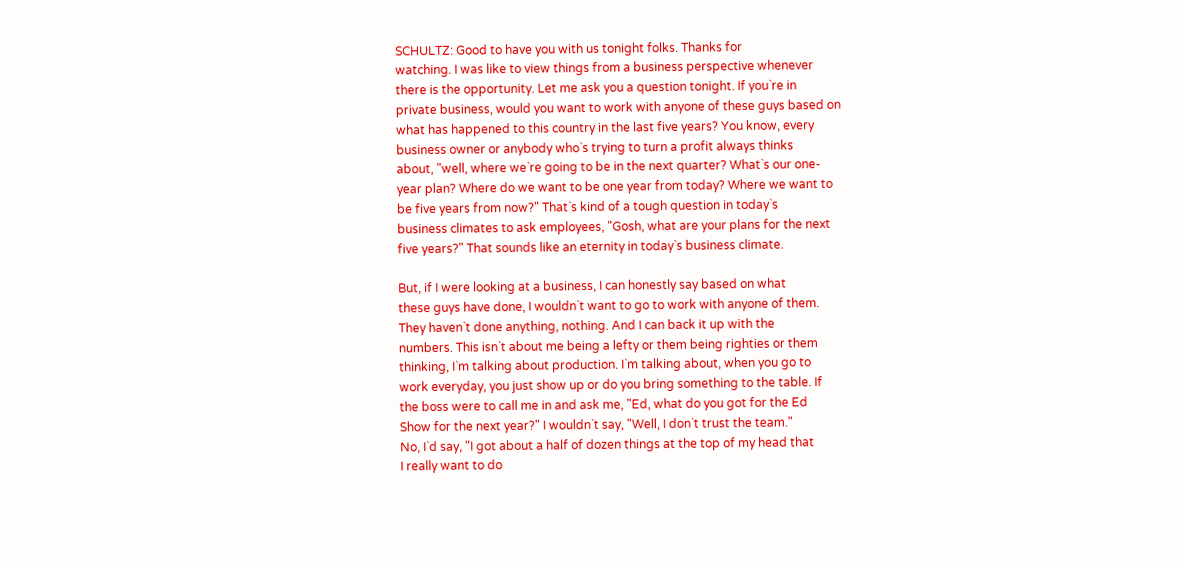SCHULTZ: Good to have you with us tonight folks. Thanks for
watching. I was like to view things from a business perspective whenever
there is the opportunity. Let me ask you a question tonight. If you`re in
private business, would you want to work with anyone of these guys based on
what has happened to this country in the last five years? You know, every
business owner or anybody who`s trying to turn a profit always thinks
about, "well, where we`re going to be in the next quarter? What`s our one-
year plan? Where do we want to be one year from today? Where we want to
be five years from now?" That`s kind of a tough question in today`s
business climates to ask employees, "Gosh, what are your plans for the next
five years?" That sounds like an eternity in today`s business climate.

But, if I were looking at a business, I can honestly say based on what
these guys have done, I wouldn`t want to go to work with anyone of them.
They haven`t done anything, nothing. And I can back it up with the
numbers. This isn`t about me being a lefty or them being righties or them
thinking, I`m talking about production. I`m talking about, when you go to
work everyday, you just show up or do you bring something to the table. If
the boss were to call me in and ask me, "Ed, what do you got for the Ed
Show for the next year?" I wouldn`t say, "Well, I don`t trust the team."
No, I`d say, "I got about a half of dozen things at the top of my head that
I really want to do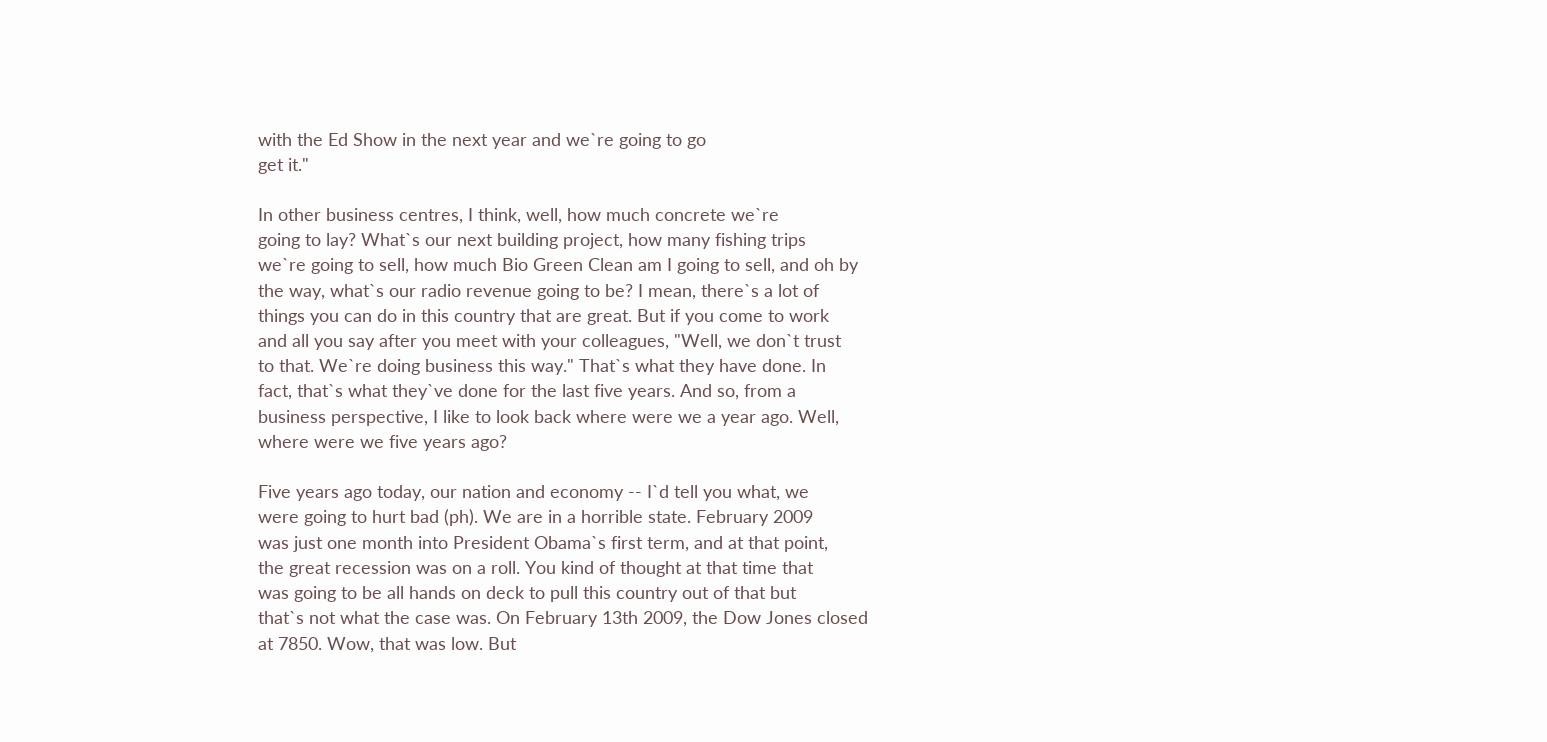with the Ed Show in the next year and we`re going to go
get it."

In other business centres, I think, well, how much concrete we`re
going to lay? What`s our next building project, how many fishing trips
we`re going to sell, how much Bio Green Clean am I going to sell, and oh by
the way, what`s our radio revenue going to be? I mean, there`s a lot of
things you can do in this country that are great. But if you come to work
and all you say after you meet with your colleagues, "Well, we don`t trust
to that. We`re doing business this way." That`s what they have done. In
fact, that`s what they`ve done for the last five years. And so, from a
business perspective, I like to look back where were we a year ago. Well,
where were we five years ago?

Five years ago today, our nation and economy -- I`d tell you what, we
were going to hurt bad (ph). We are in a horrible state. February 2009
was just one month into President Obama`s first term, and at that point,
the great recession was on a roll. You kind of thought at that time that
was going to be all hands on deck to pull this country out of that but
that`s not what the case was. On February 13th 2009, the Dow Jones closed
at 7850. Wow, that was low. But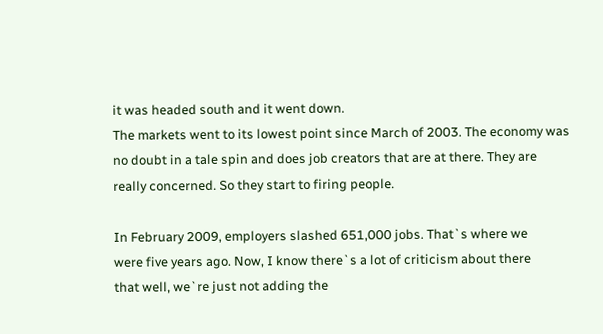it was headed south and it went down.
The markets went to its lowest point since March of 2003. The economy was
no doubt in a tale spin and does job creators that are at there. They are
really concerned. So they start to firing people.

In February 2009, employers slashed 651,000 jobs. That`s where we
were five years ago. Now, I know there`s a lot of criticism about there
that well, we`re just not adding the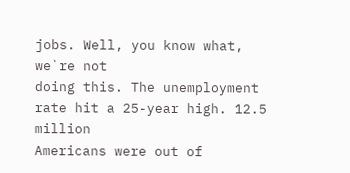jobs. Well, you know what, we`re not
doing this. The unemployment rate hit a 25-year high. 12.5 million
Americans were out of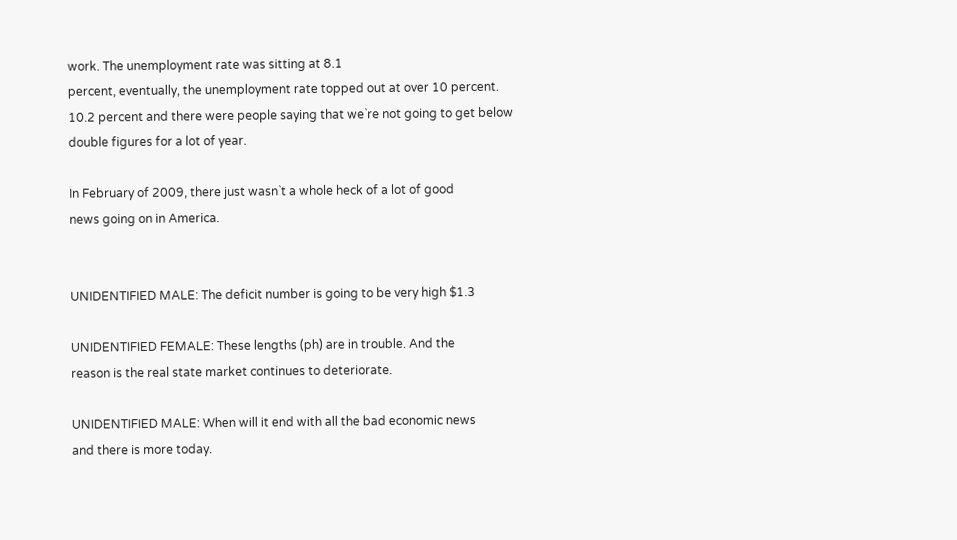work. The unemployment rate was sitting at 8.1
percent, eventually, the unemployment rate topped out at over 10 percent.
10.2 percent and there were people saying that we`re not going to get below
double figures for a lot of year.

In February of 2009, there just wasn`t a whole heck of a lot of good
news going on in America.


UNIDENTIFIED MALE: The deficit number is going to be very high $1.3

UNIDENTIFIED FEMALE: These lengths (ph) are in trouble. And the
reason is the real state market continues to deteriorate.

UNIDENTIFIED MALE: When will it end with all the bad economic news
and there is more today.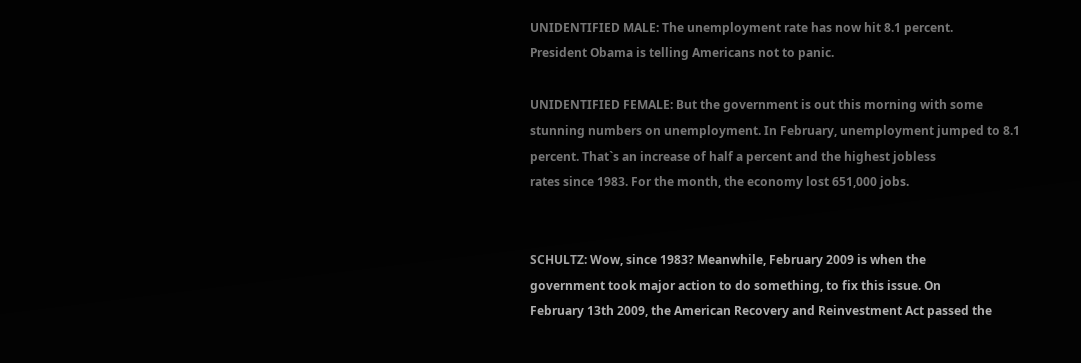UNIDENTIFIED MALE: The unemployment rate has now hit 8.1 percent.
President Obama is telling Americans not to panic.

UNIDENTIFIED FEMALE: But the government is out this morning with some
stunning numbers on unemployment. In February, unemployment jumped to 8.1
percent. That`s an increase of half a percent and the highest jobless
rates since 1983. For the month, the economy lost 651,000 jobs.


SCHULTZ: Wow, since 1983? Meanwhile, February 2009 is when the
government took major action to do something, to fix this issue. On
February 13th 2009, the American Recovery and Reinvestment Act passed the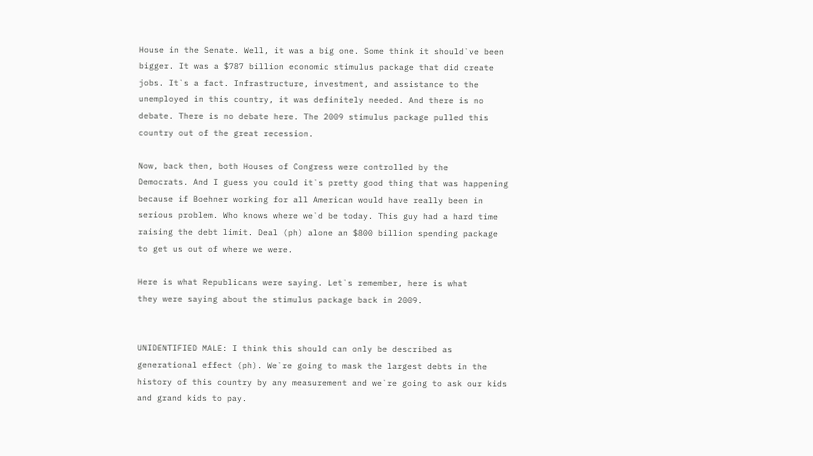House in the Senate. Well, it was a big one. Some think it should`ve been
bigger. It was a $787 billion economic stimulus package that did create
jobs. It`s a fact. Infrastructure, investment, and assistance to the
unemployed in this country, it was definitely needed. And there is no
debate. There is no debate here. The 2009 stimulus package pulled this
country out of the great recession.

Now, back then, both Houses of Congress were controlled by the
Democrats. And I guess you could it`s pretty good thing that was happening
because if Boehner working for all American would have really been in
serious problem. Who knows where we`d be today. This guy had a hard time
raising the debt limit. Deal (ph) alone an $800 billion spending package
to get us out of where we were.

Here is what Republicans were saying. Let`s remember, here is what
they were saying about the stimulus package back in 2009.


UNIDENTIFIED MALE: I think this should can only be described as
generational effect (ph). We`re going to mask the largest debts in the
history of this country by any measurement and we`re going to ask our kids
and grand kids to pay.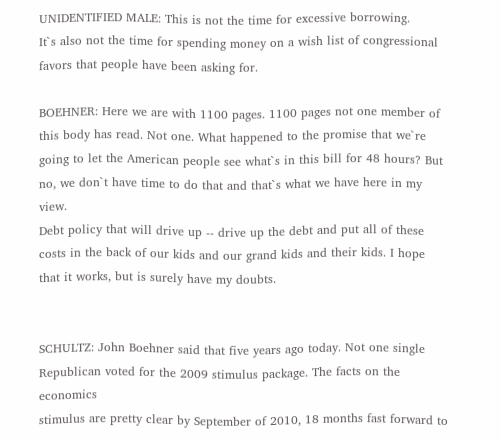UNIDENTIFIED MALE: This is not the time for excessive borrowing.
It`s also not the time for spending money on a wish list of congressional
favors that people have been asking for.

BOEHNER: Here we are with 1100 pages. 1100 pages not one member of
this body has read. Not one. What happened to the promise that we`re
going to let the American people see what`s in this bill for 48 hours? But
no, we don`t have time to do that and that`s what we have here in my view.
Debt policy that will drive up -- drive up the debt and put all of these
costs in the back of our kids and our grand kids and their kids. I hope
that it works, but is surely have my doubts.


SCHULTZ: John Boehner said that five years ago today. Not one single
Republican voted for the 2009 stimulus package. The facts on the economics
stimulus are pretty clear by September of 2010, 18 months fast forward to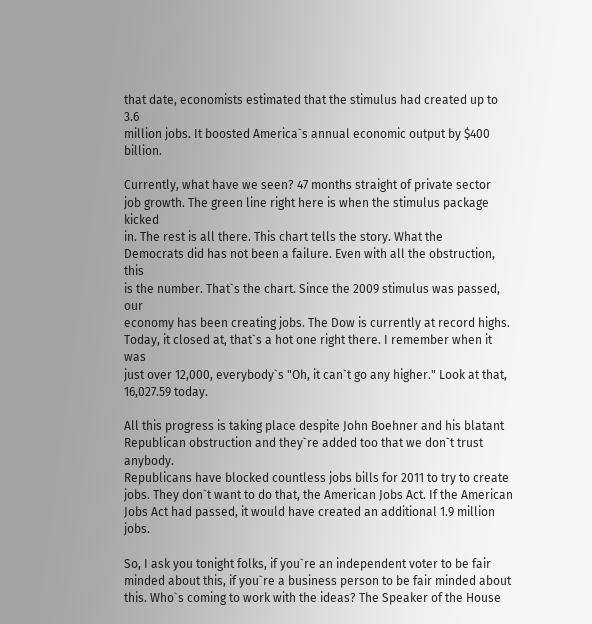that date, economists estimated that the stimulus had created up to 3.6
million jobs. It boosted America`s annual economic output by $400 billion.

Currently, what have we seen? 47 months straight of private sector
job growth. The green line right here is when the stimulus package kicked
in. The rest is all there. This chart tells the story. What the
Democrats did has not been a failure. Even with all the obstruction, this
is the number. That`s the chart. Since the 2009 stimulus was passed, our
economy has been creating jobs. The Dow is currently at record highs.
Today, it closed at, that`s a hot one right there. I remember when it was
just over 12,000, everybody`s "Oh, it can`t go any higher." Look at that,
16,027.59 today.

All this progress is taking place despite John Boehner and his blatant
Republican obstruction and they`re added too that we don`t trust anybody.
Republicans have blocked countless jobs bills for 2011 to try to create
jobs. They don`t want to do that, the American Jobs Act. If the American
Jobs Act had passed, it would have created an additional 1.9 million jobs.

So, I ask you tonight folks, if you`re an independent voter to be fair
minded about this, if you`re a business person to be fair minded about
this. Who`s coming to work with the ideas? The Speaker of the House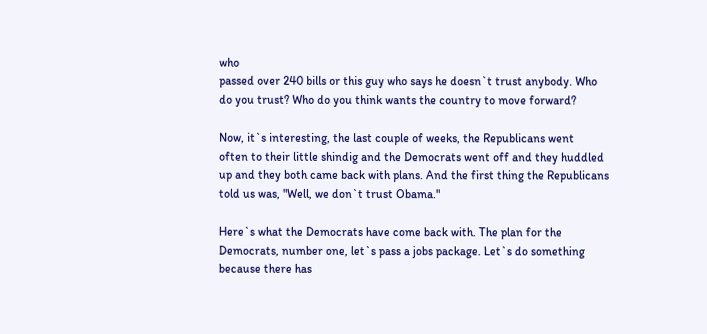who
passed over 240 bills or this guy who says he doesn`t trust anybody. Who
do you trust? Who do you think wants the country to move forward?

Now, it`s interesting, the last couple of weeks, the Republicans went
often to their little shindig and the Democrats went off and they huddled
up and they both came back with plans. And the first thing the Republicans
told us was, "Well, we don`t trust Obama."

Here`s what the Democrats have come back with. The plan for the
Democrats, number one, let`s pass a jobs package. Let`s do something
because there has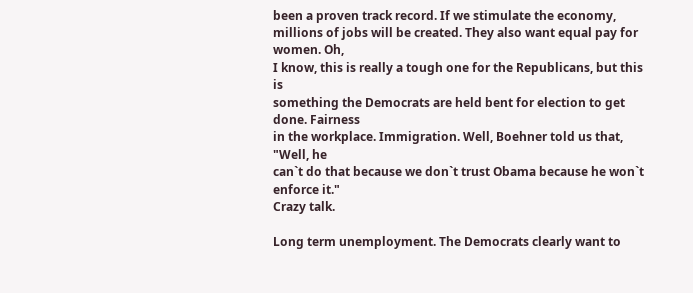been a proven track record. If we stimulate the economy,
millions of jobs will be created. They also want equal pay for women. Oh,
I know, this is really a tough one for the Republicans, but this is
something the Democrats are held bent for election to get done. Fairness
in the workplace. Immigration. Well, Boehner told us that, "Well, he
can`t do that because we don`t trust Obama because he won`t enforce it."
Crazy talk.

Long term unemployment. The Democrats clearly want to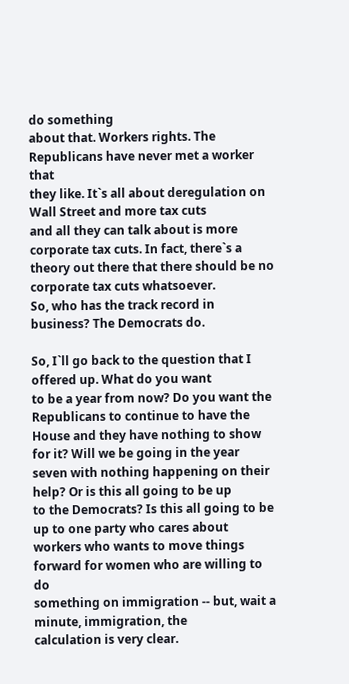do something
about that. Workers rights. The Republicans have never met a worker that
they like. It`s all about deregulation on Wall Street and more tax cuts
and all they can talk about is more corporate tax cuts. In fact, there`s a
theory out there that there should be no corporate tax cuts whatsoever.
So, who has the track record in business? The Democrats do.

So, I`ll go back to the question that I offered up. What do you want
to be a year from now? Do you want the Republicans to continue to have the
House and they have nothing to show for it? Will we be going in the year
seven with nothing happening on their help? Or is this all going to be up
to the Democrats? Is this all going to be up to one party who cares about
workers who wants to move things forward for women who are willing to do
something on immigration -- but, wait a minute, immigration, the
calculation is very clear.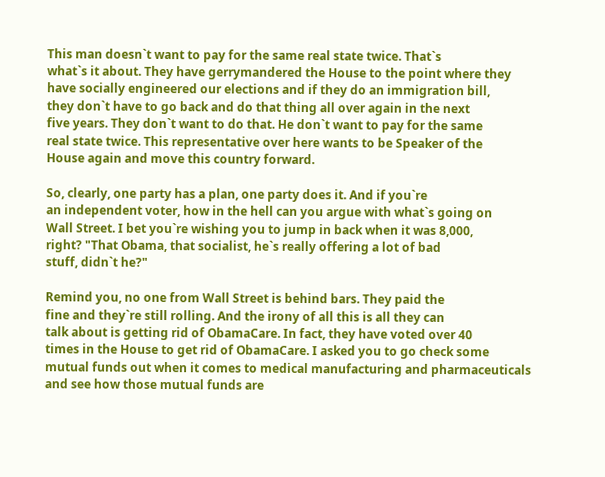This man doesn`t want to pay for the same real state twice. That`s
what`s it about. They have gerrymandered the House to the point where they
have socially engineered our elections and if they do an immigration bill,
they don`t have to go back and do that thing all over again in the next
five years. They don`t want to do that. He don`t want to pay for the same
real state twice. This representative over here wants to be Speaker of the
House again and move this country forward.

So, clearly, one party has a plan, one party does it. And if you`re
an independent voter, how in the hell can you argue with what`s going on
Wall Street. I bet you`re wishing you to jump in back when it was 8,000,
right? "That Obama, that socialist, he`s really offering a lot of bad
stuff, didn`t he?"

Remind you, no one from Wall Street is behind bars. They paid the
fine and they`re still rolling. And the irony of all this is all they can
talk about is getting rid of ObamaCare. In fact, they have voted over 40
times in the House to get rid of ObamaCare. I asked you to go check some
mutual funds out when it comes to medical manufacturing and pharmaceuticals
and see how those mutual funds are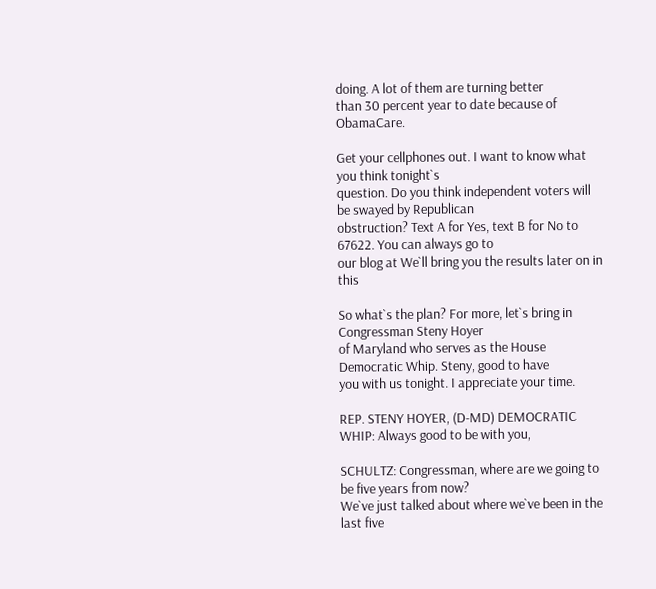doing. A lot of them are turning better
than 30 percent year to date because of ObamaCare.

Get your cellphones out. I want to know what you think tonight`s
question. Do you think independent voters will be swayed by Republican
obstruction? Text A for Yes, text B for No to 67622. You can always go to
our blog at We`ll bring you the results later on in this

So what`s the plan? For more, let`s bring in Congressman Steny Hoyer
of Maryland who serves as the House Democratic Whip. Steny, good to have
you with us tonight. I appreciate your time.

REP. STENY HOYER, (D-MD) DEMOCRATIC WHIP: Always good to be with you,

SCHULTZ: Congressman, where are we going to be five years from now?
We`ve just talked about where we`ve been in the last five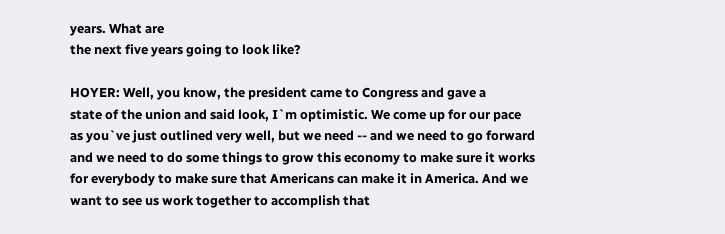years. What are
the next five years going to look like?

HOYER: Well, you know, the president came to Congress and gave a
state of the union and said look, I`m optimistic. We come up for our pace
as you`ve just outlined very well, but we need -- and we need to go forward
and we need to do some things to grow this economy to make sure it works
for everybody to make sure that Americans can make it in America. And we
want to see us work together to accomplish that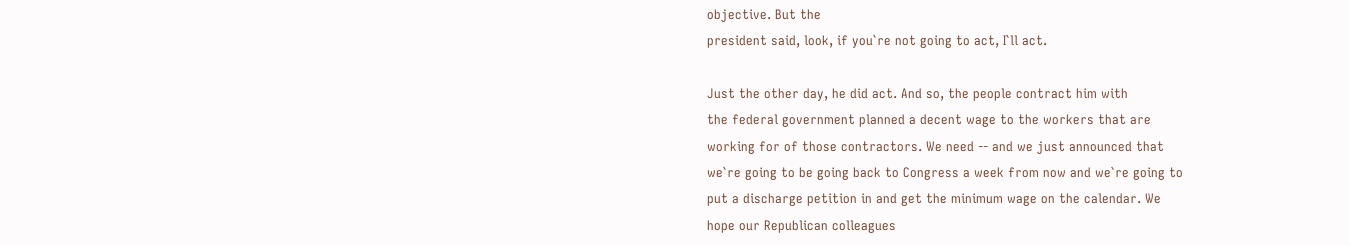objective. But the
president said, look, if you`re not going to act, I`ll act.

Just the other day, he did act. And so, the people contract him with
the federal government planned a decent wage to the workers that are
working for of those contractors. We need -- and we just announced that
we`re going to be going back to Congress a week from now and we`re going to
put a discharge petition in and get the minimum wage on the calendar. We
hope our Republican colleagues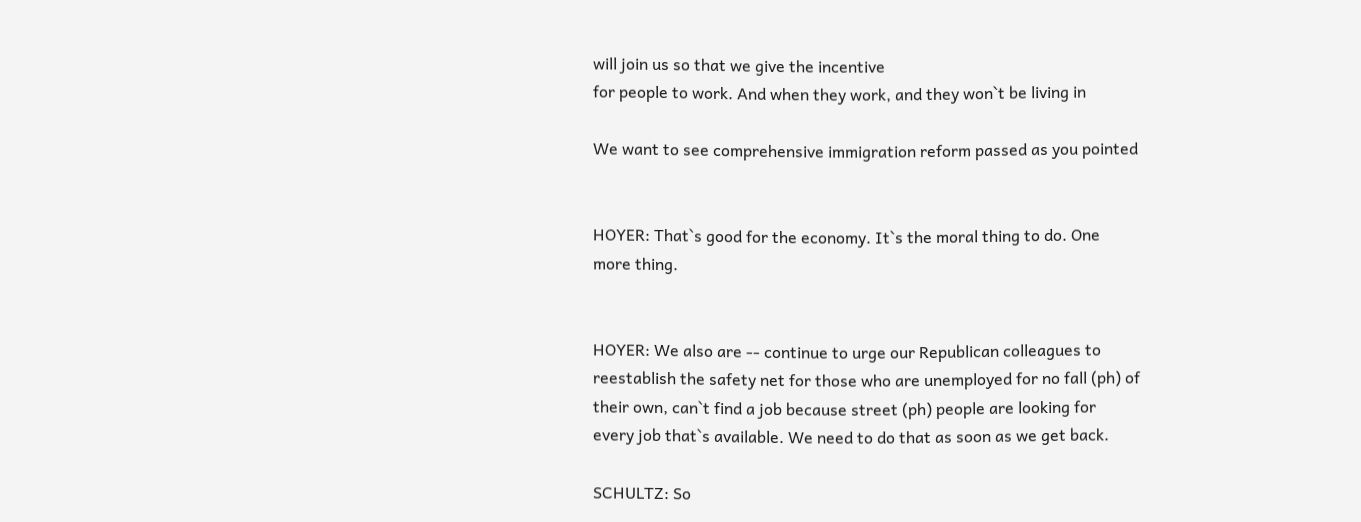will join us so that we give the incentive
for people to work. And when they work, and they won`t be living in

We want to see comprehensive immigration reform passed as you pointed


HOYER: That`s good for the economy. It`s the moral thing to do. One
more thing.


HOYER: We also are -- continue to urge our Republican colleagues to
reestablish the safety net for those who are unemployed for no fall (ph) of
their own, can`t find a job because street (ph) people are looking for
every job that`s available. We need to do that as soon as we get back.

SCHULTZ: So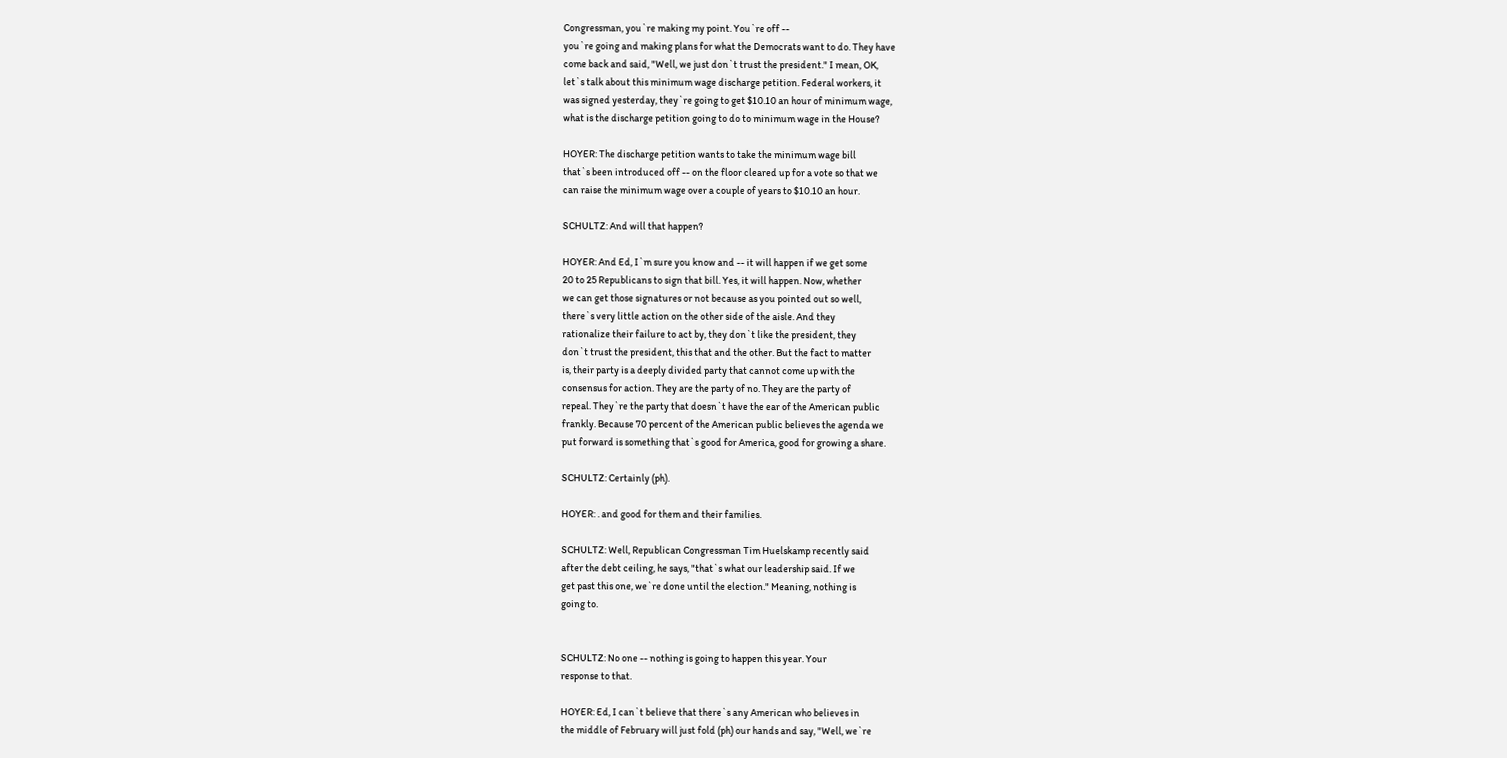Congressman, you`re making my point. You`re off --
you`re going and making plans for what the Democrats want to do. They have
come back and said, "Well, we just don`t trust the president." I mean, OK,
let`s talk about this minimum wage discharge petition. Federal workers, it
was signed yesterday, they`re going to get $10.10 an hour of minimum wage,
what is the discharge petition going to do to minimum wage in the House?

HOYER: The discharge petition wants to take the minimum wage bill
that`s been introduced off -- on the floor cleared up for a vote so that we
can raise the minimum wage over a couple of years to $10.10 an hour.

SCHULTZ: And will that happen?

HOYER: And Ed, I`m sure you know and -- it will happen if we get some
20 to 25 Republicans to sign that bill. Yes, it will happen. Now, whether
we can get those signatures or not because as you pointed out so well,
there`s very little action on the other side of the aisle. And they
rationalize their failure to act by, they don`t like the president, they
don`t trust the president, this that and the other. But the fact to matter
is, their party is a deeply divided party that cannot come up with the
consensus for action. They are the party of no. They are the party of
repeal. They`re the party that doesn`t have the ear of the American public
frankly. Because 70 percent of the American public believes the agenda we
put forward is something that`s good for America, good for growing a share.

SCHULTZ: Certainly (ph).

HOYER: . and good for them and their families.

SCHULTZ: Well, Republican Congressman Tim Huelskamp recently said
after the debt ceiling, he says, "that`s what our leadership said. If we
get past this one, we`re done until the election." Meaning, nothing is
going to.


SCHULTZ: No one -- nothing is going to happen this year. Your
response to that.

HOYER: Ed, I can`t believe that there`s any American who believes in
the middle of February will just fold (ph) our hands and say, "Well, we`re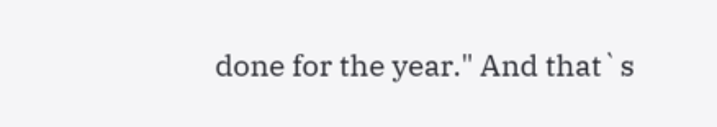done for the year." And that`s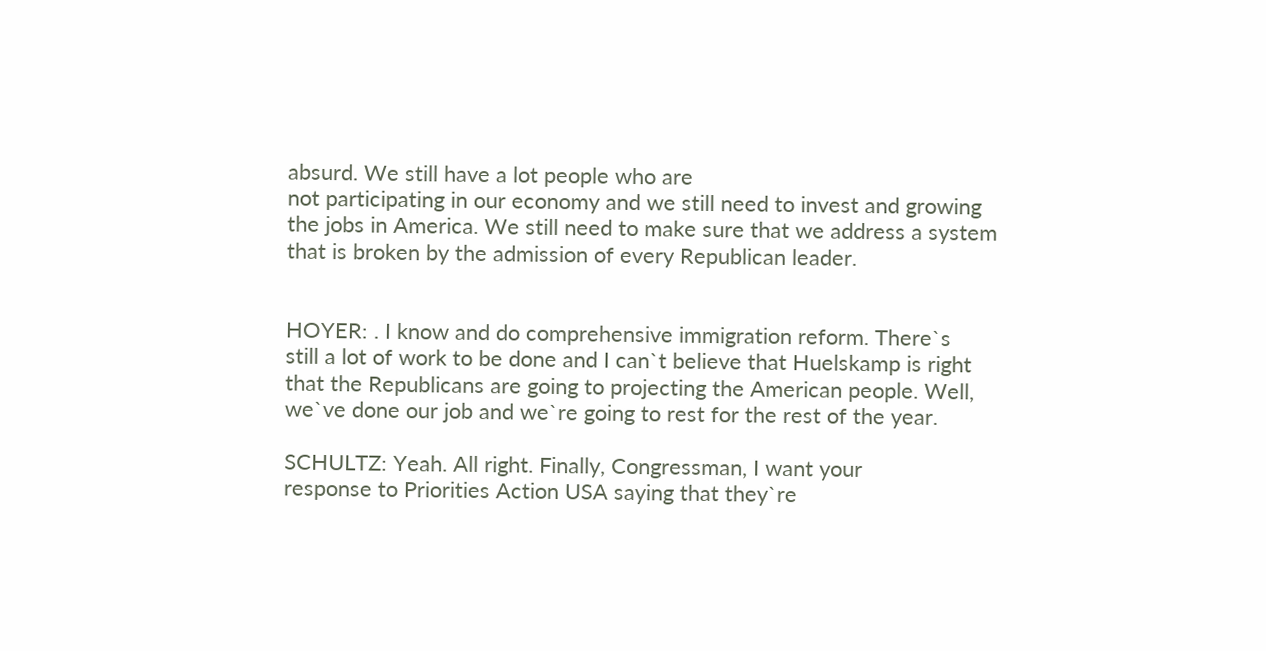absurd. We still have a lot people who are
not participating in our economy and we still need to invest and growing
the jobs in America. We still need to make sure that we address a system
that is broken by the admission of every Republican leader.


HOYER: . I know and do comprehensive immigration reform. There`s
still a lot of work to be done and I can`t believe that Huelskamp is right
that the Republicans are going to projecting the American people. Well,
we`ve done our job and we`re going to rest for the rest of the year.

SCHULTZ: Yeah. All right. Finally, Congressman, I want your
response to Priorities Action USA saying that they`re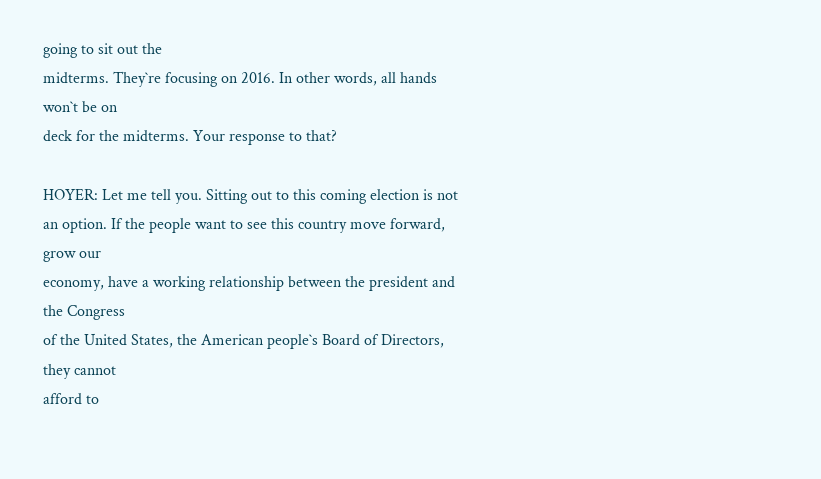going to sit out the
midterms. They`re focusing on 2016. In other words, all hands won`t be on
deck for the midterms. Your response to that?

HOYER: Let me tell you. Sitting out to this coming election is not
an option. If the people want to see this country move forward, grow our
economy, have a working relationship between the president and the Congress
of the United States, the American people`s Board of Directors, they cannot
afford to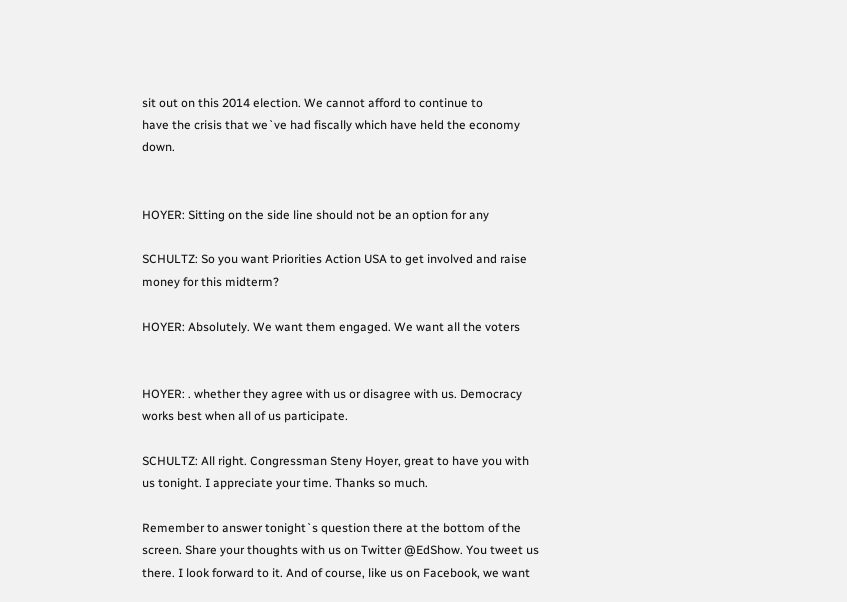sit out on this 2014 election. We cannot afford to continue to
have the crisis that we`ve had fiscally which have held the economy down.


HOYER: Sitting on the side line should not be an option for any

SCHULTZ: So you want Priorities Action USA to get involved and raise
money for this midterm?

HOYER: Absolutely. We want them engaged. We want all the voters


HOYER: . whether they agree with us or disagree with us. Democracy
works best when all of us participate.

SCHULTZ: All right. Congressman Steny Hoyer, great to have you with
us tonight. I appreciate your time. Thanks so much.

Remember to answer tonight`s question there at the bottom of the
screen. Share your thoughts with us on Twitter @EdShow. You tweet us
there. I look forward to it. And of course, like us on Facebook, we want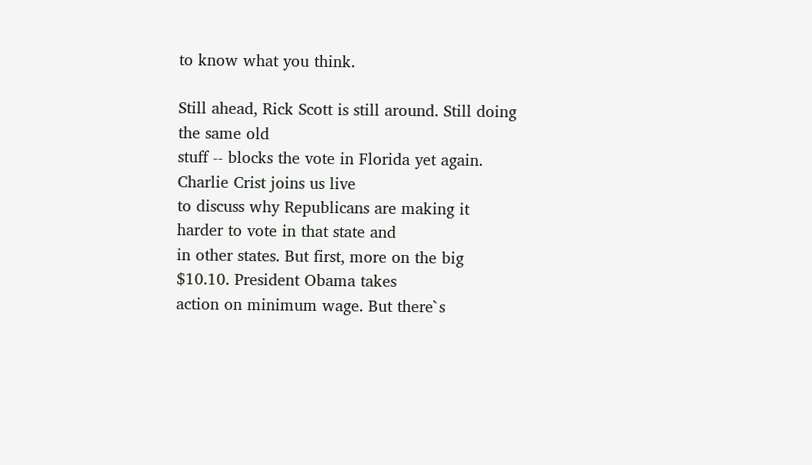to know what you think.

Still ahead, Rick Scott is still around. Still doing the same old
stuff -- blocks the vote in Florida yet again. Charlie Crist joins us live
to discuss why Republicans are making it harder to vote in that state and
in other states. But first, more on the big $10.10. President Obama takes
action on minimum wage. But there`s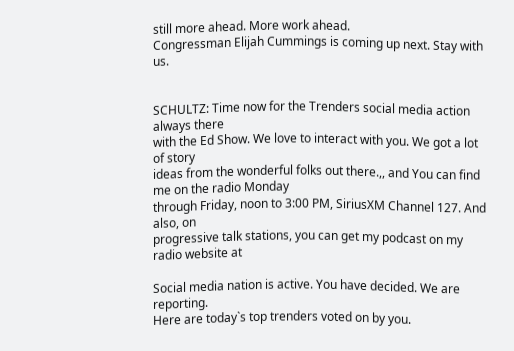still more ahead. More work ahead.
Congressman Elijah Cummings is coming up next. Stay with us.


SCHULTZ: Time now for the Trenders social media action always there
with the Ed Show. We love to interact with you. We got a lot of story
ideas from the wonderful folks out there.,, and You can find me on the radio Monday
through Friday, noon to 3:00 PM, SiriusXM Channel 127. And also, on
progressive talk stations, you can get my podcast on my radio website at

Social media nation is active. You have decided. We are reporting.
Here are today`s top trenders voted on by you.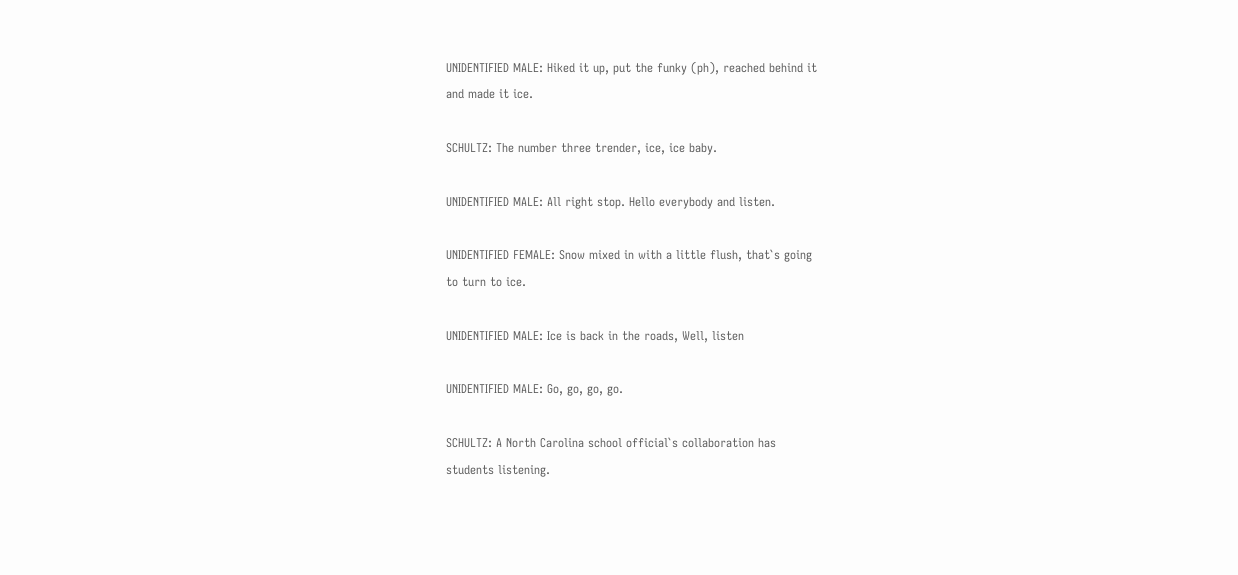UNIDENTIFIED MALE: Hiked it up, put the funky (ph), reached behind it
and made it ice.

SCHULTZ: The number three trender, ice, ice baby.

UNIDENTIFIED MALE: All right stop. Hello everybody and listen.

UNIDENTIFIED FEMALE: Snow mixed in with a little flush, that`s going
to turn to ice.

UNIDENTIFIED MALE: Ice is back in the roads, Well, listen

UNIDENTIFIED MALE: Go, go, go, go.

SCHULTZ: A North Carolina school official`s collaboration has
students listening.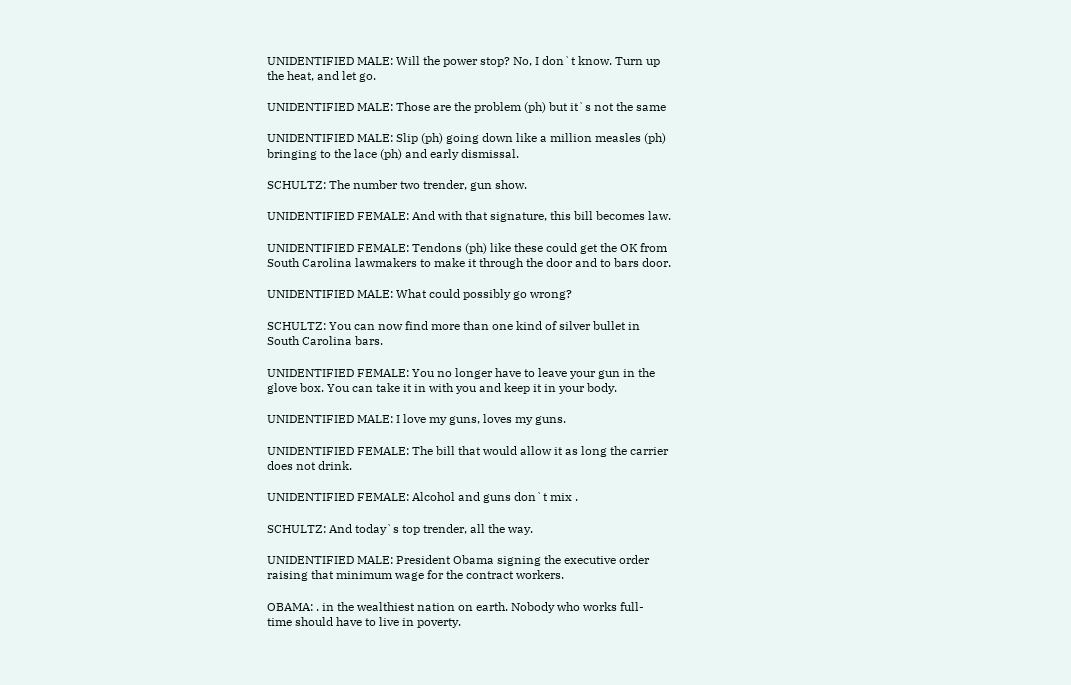UNIDENTIFIED MALE: Will the power stop? No, I don`t know. Turn up
the heat, and let go.

UNIDENTIFIED MALE: Those are the problem (ph) but it`s not the same

UNIDENTIFIED MALE: Slip (ph) going down like a million measles (ph)
bringing to the lace (ph) and early dismissal.

SCHULTZ: The number two trender, gun show.

UNIDENTIFIED FEMALE: And with that signature, this bill becomes law.

UNIDENTIFIED FEMALE: Tendons (ph) like these could get the OK from
South Carolina lawmakers to make it through the door and to bars door.

UNIDENTIFIED MALE: What could possibly go wrong?

SCHULTZ: You can now find more than one kind of silver bullet in
South Carolina bars.

UNIDENTIFIED FEMALE: You no longer have to leave your gun in the
glove box. You can take it in with you and keep it in your body.

UNIDENTIFIED MALE: I love my guns, loves my guns.

UNIDENTIFIED FEMALE: The bill that would allow it as long the carrier
does not drink.

UNIDENTIFIED FEMALE: Alcohol and guns don`t mix .

SCHULTZ: And today`s top trender, all the way.

UNIDENTIFIED MALE: President Obama signing the executive order
raising that minimum wage for the contract workers.

OBAMA: . in the wealthiest nation on earth. Nobody who works full-
time should have to live in poverty.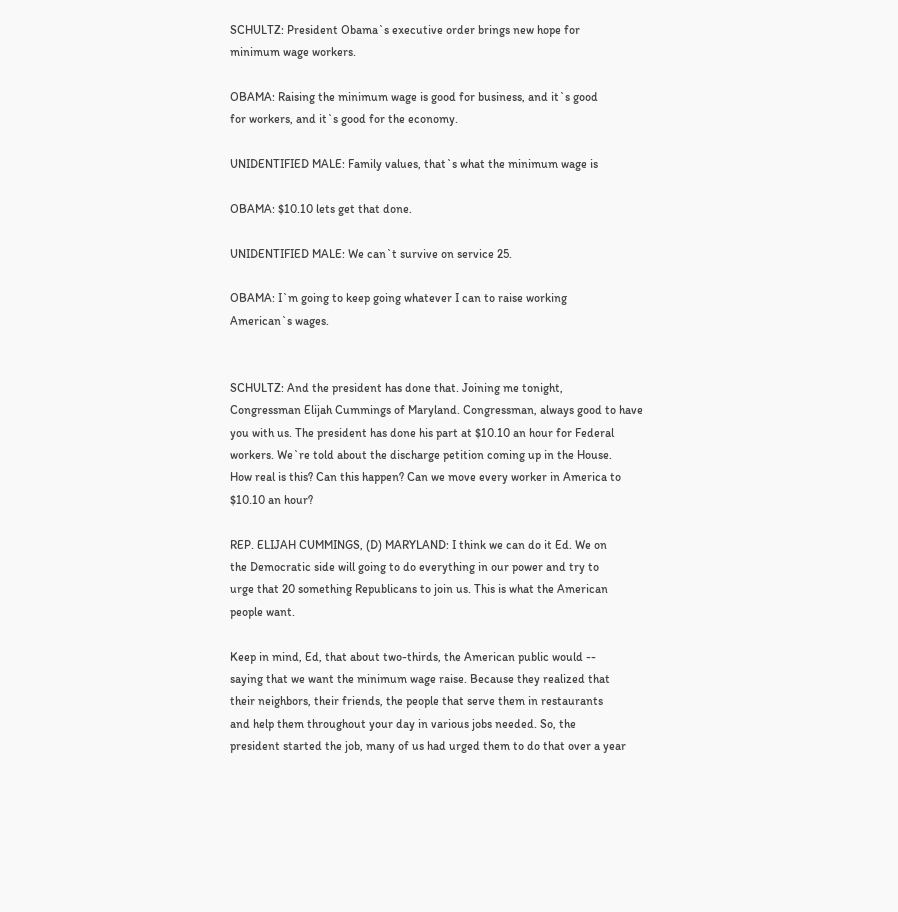SCHULTZ: President Obama`s executive order brings new hope for
minimum wage workers.

OBAMA: Raising the minimum wage is good for business, and it`s good
for workers, and it`s good for the economy.

UNIDENTIFIED MALE: Family values, that`s what the minimum wage is

OBAMA: $10.10 lets get that done.

UNIDENTIFIED MALE: We can`t survive on service 25.

OBAMA: I`m going to keep going whatever I can to raise working
American`s wages.


SCHULTZ: And the president has done that. Joining me tonight,
Congressman Elijah Cummings of Maryland. Congressman, always good to have
you with us. The president has done his part at $10.10 an hour for Federal
workers. We`re told about the discharge petition coming up in the House.
How real is this? Can this happen? Can we move every worker in America to
$10.10 an hour?

REP. ELIJAH CUMMINGS, (D) MARYLAND: I think we can do it Ed. We on
the Democratic side will going to do everything in our power and try to
urge that 20 something Republicans to join us. This is what the American
people want.

Keep in mind, Ed, that about two-thirds, the American public would --
saying that we want the minimum wage raise. Because they realized that
their neighbors, their friends, the people that serve them in restaurants
and help them throughout your day in various jobs needed. So, the
president started the job, many of us had urged them to do that over a year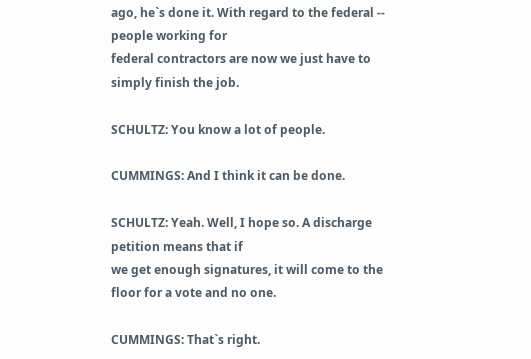ago, he`s done it. With regard to the federal -- people working for
federal contractors are now we just have to simply finish the job.

SCHULTZ: You know a lot of people.

CUMMINGS: And I think it can be done.

SCHULTZ: Yeah. Well, I hope so. A discharge petition means that if
we get enough signatures, it will come to the floor for a vote and no one.

CUMMINGS: That`s right.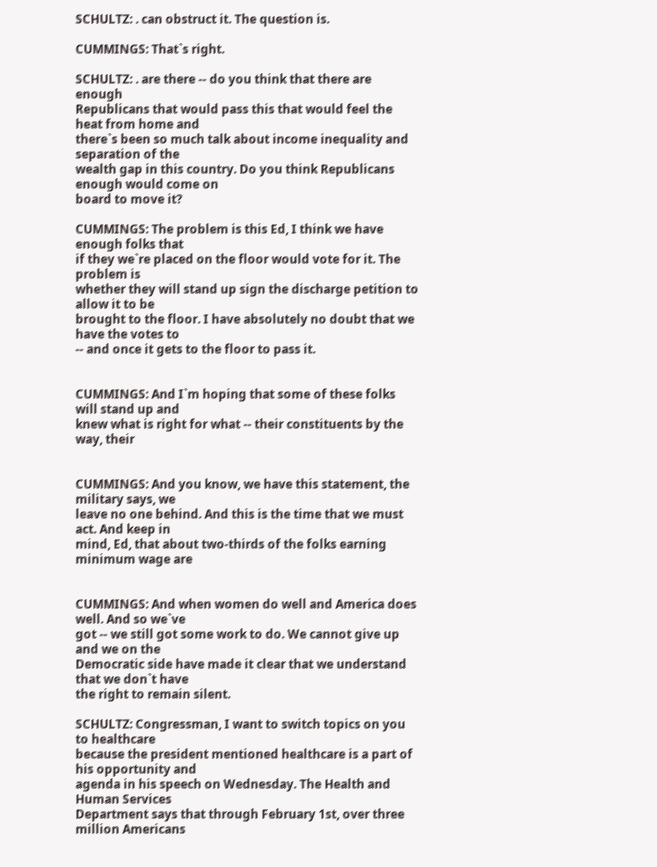SCHULTZ: . can obstruct it. The question is.

CUMMINGS: That`s right.

SCHULTZ: . are there -- do you think that there are enough
Republicans that would pass this that would feel the heat from home and
there`s been so much talk about income inequality and separation of the
wealth gap in this country. Do you think Republicans enough would come on
board to move it?

CUMMINGS: The problem is this Ed, I think we have enough folks that
if they we`re placed on the floor would vote for it. The problem is
whether they will stand up sign the discharge petition to allow it to be
brought to the floor. I have absolutely no doubt that we have the votes to
-- and once it gets to the floor to pass it.


CUMMINGS: And I`m hoping that some of these folks will stand up and
knew what is right for what -- their constituents by the way, their


CUMMINGS: And you know, we have this statement, the military says, we
leave no one behind. And this is the time that we must act. And keep in
mind, Ed, that about two-thirds of the folks earning minimum wage are


CUMMINGS: And when women do well and America does well. And so we`ve
got -- we still got some work to do. We cannot give up and we on the
Democratic side have made it clear that we understand that we don`t have
the right to remain silent.

SCHULTZ: Congressman, I want to switch topics on you to healthcare
because the president mentioned healthcare is a part of his opportunity and
agenda in his speech on Wednesday. The Health and Human Services
Department says that through February 1st, over three million Americans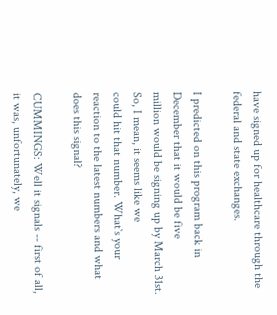have signed up for healthcare through the federal and state exchanges.

I predicted on this program back in December that it would be five
million would be signing up by March 31st. So, I mean, it seems like we
could hit that number. What`s your reaction to the latest numbers and what
does this signal?

CUMMINGS: Well it signals -- first of all, it was, unfortunately, we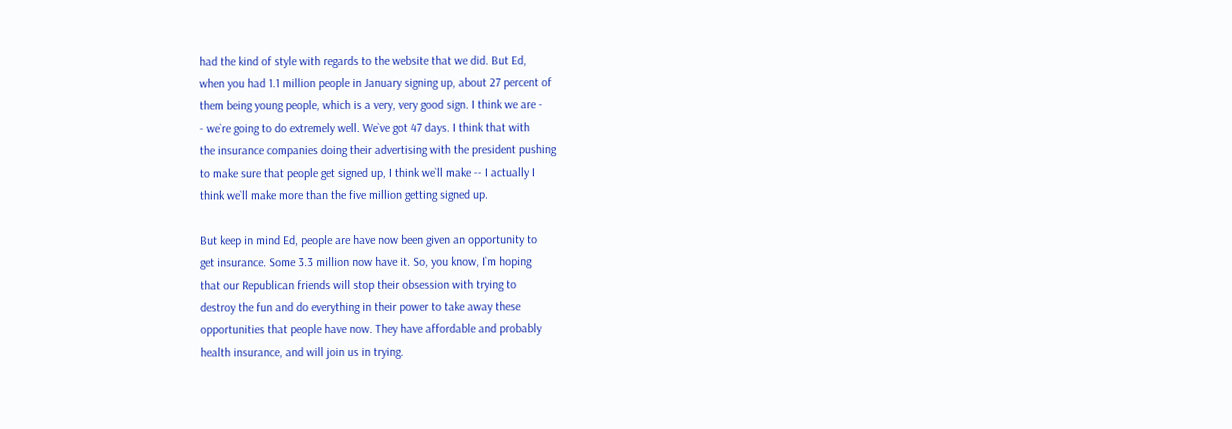had the kind of style with regards to the website that we did. But Ed,
when you had 1.1 million people in January signing up, about 27 percent of
them being young people, which is a very, very good sign. I think we are -
- we`re going to do extremely well. We`ve got 47 days. I think that with
the insurance companies doing their advertising with the president pushing
to make sure that people get signed up, I think we`ll make -- I actually I
think we`ll make more than the five million getting signed up.

But keep in mind Ed, people are have now been given an opportunity to
get insurance. Some 3.3 million now have it. So, you know, I`m hoping
that our Republican friends will stop their obsession with trying to
destroy the fun and do everything in their power to take away these
opportunities that people have now. They have affordable and probably
health insurance, and will join us in trying.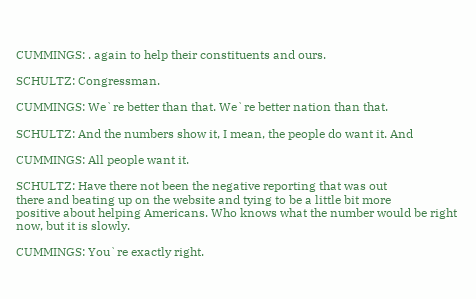CUMMINGS: . again to help their constituents and ours.

SCHULTZ: Congressman.

CUMMINGS: We`re better than that. We`re better nation than that.

SCHULTZ: And the numbers show it, I mean, the people do want it. And

CUMMINGS: All people want it.

SCHULTZ: Have there not been the negative reporting that was out
there and beating up on the website and tying to be a little bit more
positive about helping Americans. Who knows what the number would be right
now, but it is slowly.

CUMMINGS: You`re exactly right.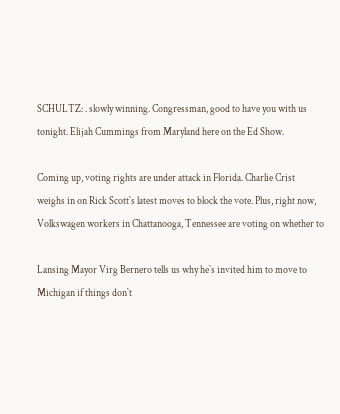SCHULTZ: . slowly winning. Congressman, good to have you with us
tonight. Elijah Cummings from Maryland here on the Ed Show.

Coming up, voting rights are under attack in Florida. Charlie Crist
weighs in on Rick Scott`s latest moves to block the vote. Plus, right now,
Volkswagen workers in Chattanooga, Tennessee are voting on whether to

Lansing Mayor Virg Bernero tells us why he`s invited him to move to
Michigan if things don`t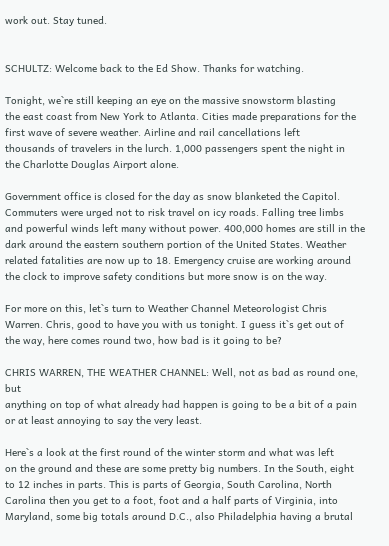work out. Stay tuned.


SCHULTZ: Welcome back to the Ed Show. Thanks for watching.

Tonight, we`re still keeping an eye on the massive snowstorm blasting
the east coast from New York to Atlanta. Cities made preparations for the
first wave of severe weather. Airline and rail cancellations left
thousands of travelers in the lurch. 1,000 passengers spent the night in
the Charlotte Douglas Airport alone.

Government office is closed for the day as snow blanketed the Capitol.
Commuters were urged not to risk travel on icy roads. Falling tree limbs
and powerful winds left many without power. 400,000 homes are still in the
dark around the eastern southern portion of the United States. Weather
related fatalities are now up to 18. Emergency cruise are working around
the clock to improve safety conditions but more snow is on the way.

For more on this, let`s turn to Weather Channel Meteorologist Chris
Warren. Chris, good to have you with us tonight. I guess it`s get out of
the way, here comes round two, how bad is it going to be?

CHRIS WARREN, THE WEATHER CHANNEL: Well, not as bad as round one, but
anything on top of what already had happen is going to be a bit of a pain
or at least annoying to say the very least.

Here`s a look at the first round of the winter storm and what was left
on the ground and these are some pretty big numbers. In the South, eight
to 12 inches in parts. This is parts of Georgia, South Carolina, North
Carolina then you get to a foot, foot and a half parts of Virginia, into
Maryland, some big totals around D.C., also Philadelphia having a brutal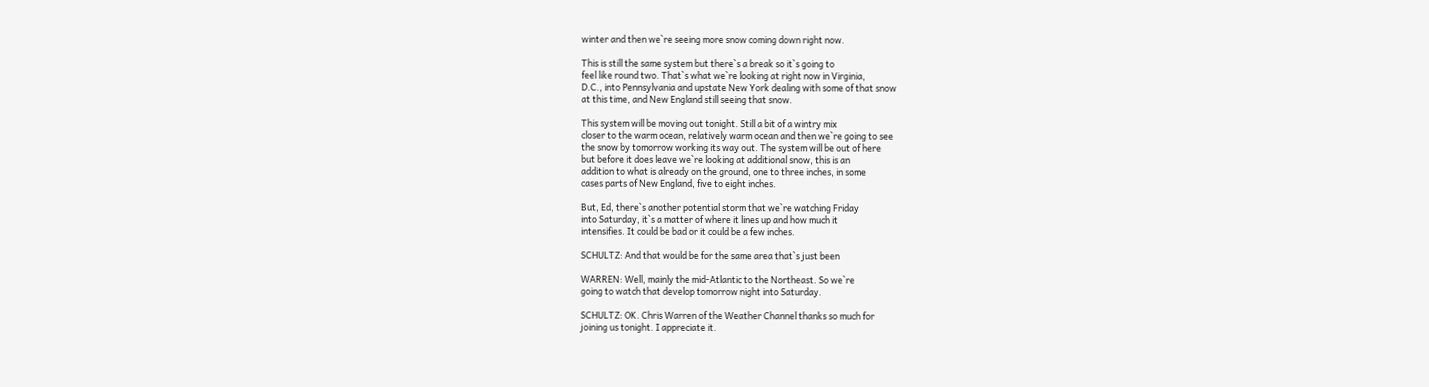winter and then we`re seeing more snow coming down right now.

This is still the same system but there`s a break so it`s going to
feel like round two. That`s what we`re looking at right now in Virginia,
D.C., into Pennsylvania and upstate New York dealing with some of that snow
at this time, and New England still seeing that snow.

This system will be moving out tonight. Still a bit of a wintry mix
closer to the warm ocean, relatively warm ocean and then we`re going to see
the snow by tomorrow working its way out. The system will be out of here
but before it does leave we`re looking at additional snow, this is an
addition to what is already on the ground, one to three inches, in some
cases parts of New England, five to eight inches.

But, Ed, there`s another potential storm that we`re watching Friday
into Saturday, it`s a matter of where it lines up and how much it
intensifies. It could be bad or it could be a few inches.

SCHULTZ: And that would be for the same area that`s just been

WARREN: Well, mainly the mid-Atlantic to the Northeast. So we`re
going to watch that develop tomorrow night into Saturday.

SCHULTZ: OK. Chris Warren of the Weather Channel thanks so much for
joining us tonight. I appreciate it.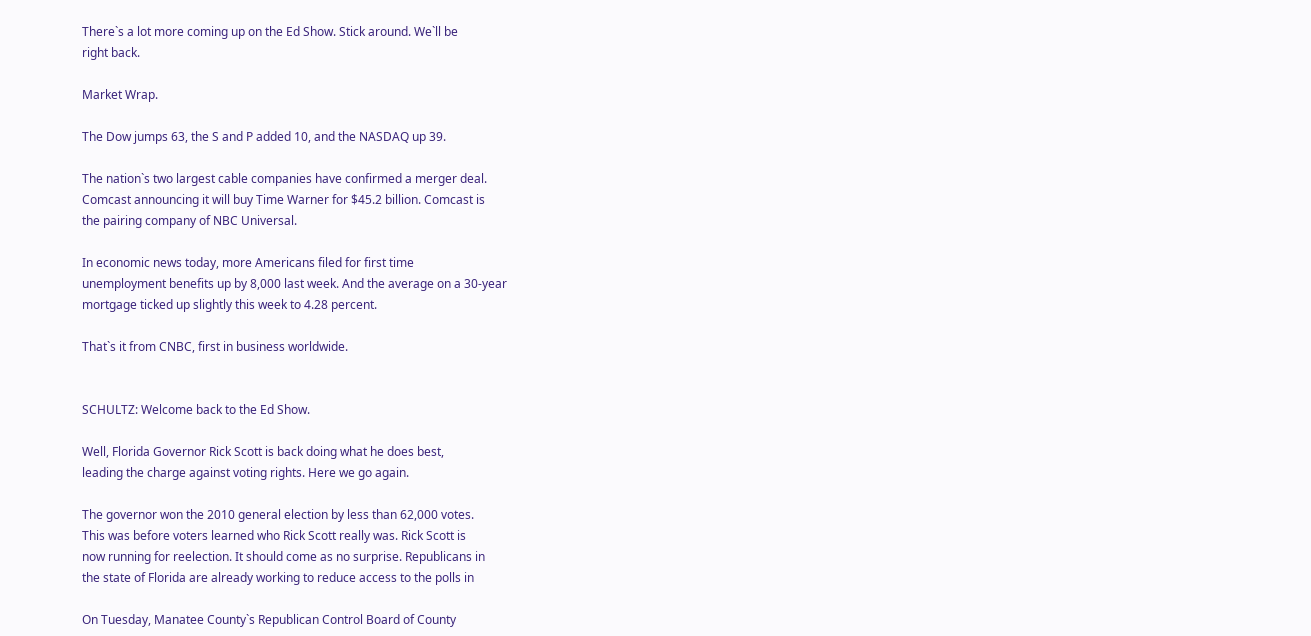There`s a lot more coming up on the Ed Show. Stick around. We`ll be
right back.

Market Wrap.

The Dow jumps 63, the S and P added 10, and the NASDAQ up 39.

The nation`s two largest cable companies have confirmed a merger deal.
Comcast announcing it will buy Time Warner for $45.2 billion. Comcast is
the pairing company of NBC Universal.

In economic news today, more Americans filed for first time
unemployment benefits up by 8,000 last week. And the average on a 30-year
mortgage ticked up slightly this week to 4.28 percent.

That`s it from CNBC, first in business worldwide.


SCHULTZ: Welcome back to the Ed Show.

Well, Florida Governor Rick Scott is back doing what he does best,
leading the charge against voting rights. Here we go again.

The governor won the 2010 general election by less than 62,000 votes.
This was before voters learned who Rick Scott really was. Rick Scott is
now running for reelection. It should come as no surprise. Republicans in
the state of Florida are already working to reduce access to the polls in

On Tuesday, Manatee County`s Republican Control Board of County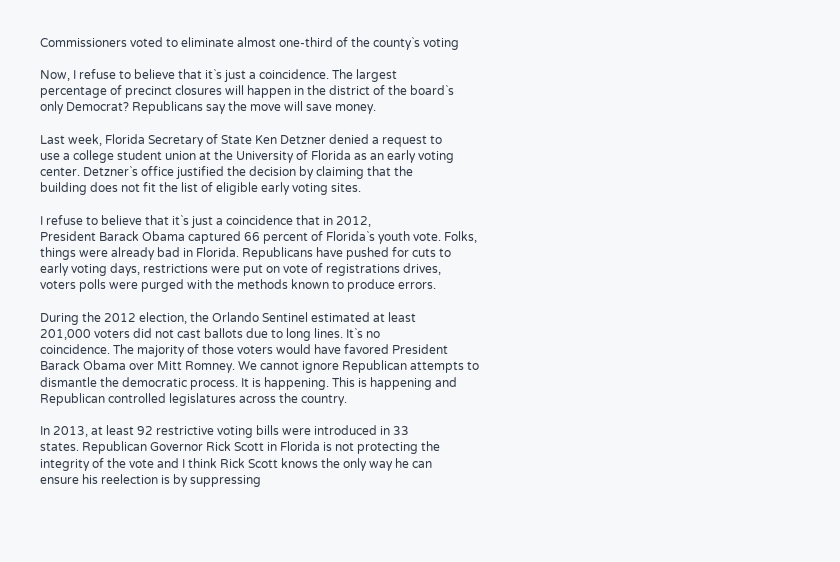Commissioners voted to eliminate almost one-third of the county`s voting

Now, I refuse to believe that it`s just a coincidence. The largest
percentage of precinct closures will happen in the district of the board`s
only Democrat? Republicans say the move will save money.

Last week, Florida Secretary of State Ken Detzner denied a request to
use a college student union at the University of Florida as an early voting
center. Detzner`s office justified the decision by claiming that the
building does not fit the list of eligible early voting sites.

I refuse to believe that it`s just a coincidence that in 2012,
President Barack Obama captured 66 percent of Florida`s youth vote. Folks,
things were already bad in Florida. Republicans have pushed for cuts to
early voting days, restrictions were put on vote of registrations drives,
voters polls were purged with the methods known to produce errors.

During the 2012 election, the Orlando Sentinel estimated at least
201,000 voters did not cast ballots due to long lines. It`s no
coincidence. The majority of those voters would have favored President
Barack Obama over Mitt Romney. We cannot ignore Republican attempts to
dismantle the democratic process. It is happening. This is happening and
Republican controlled legislatures across the country.

In 2013, at least 92 restrictive voting bills were introduced in 33
states. Republican Governor Rick Scott in Florida is not protecting the
integrity of the vote and I think Rick Scott knows the only way he can
ensure his reelection is by suppressing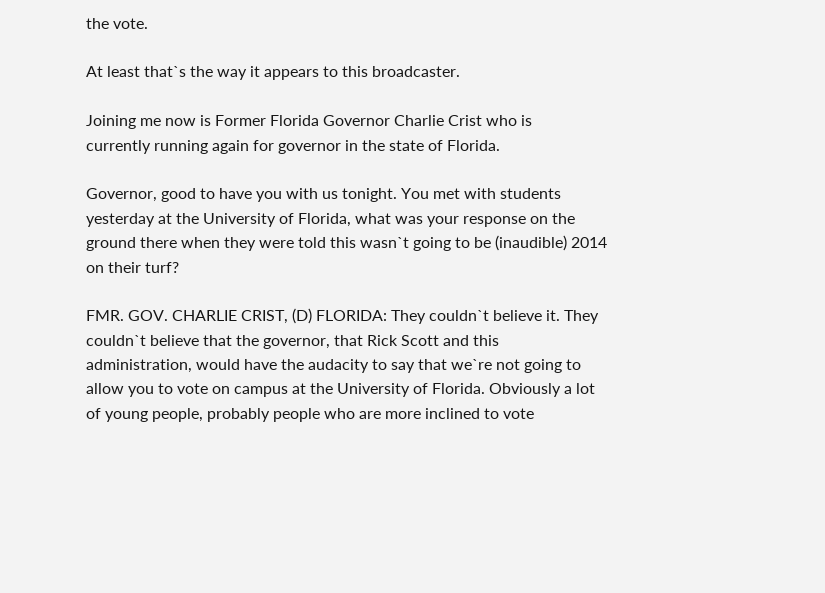the vote.

At least that`s the way it appears to this broadcaster.

Joining me now is Former Florida Governor Charlie Crist who is
currently running again for governor in the state of Florida.

Governor, good to have you with us tonight. You met with students
yesterday at the University of Florida, what was your response on the
ground there when they were told this wasn`t going to be (inaudible) 2014
on their turf?

FMR. GOV. CHARLIE CRIST, (D) FLORIDA: They couldn`t believe it. They
couldn`t believe that the governor, that Rick Scott and this
administration, would have the audacity to say that we`re not going to
allow you to vote on campus at the University of Florida. Obviously a lot
of young people, probably people who are more inclined to vote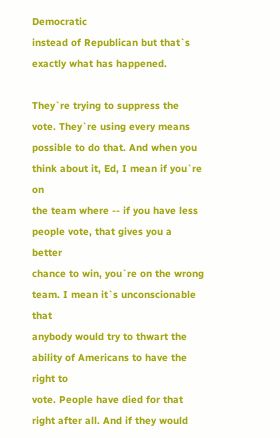Democratic
instead of Republican but that`s exactly what has happened.

They`re trying to suppress the vote. They`re using every means
possible to do that. And when you think about it, Ed, I mean if you`re on
the team where -- if you have less people vote, that gives you a better
chance to win, you`re on the wrong team. I mean it`s unconscionable that
anybody would try to thwart the ability of Americans to have the right to
vote. People have died for that right after all. And if they would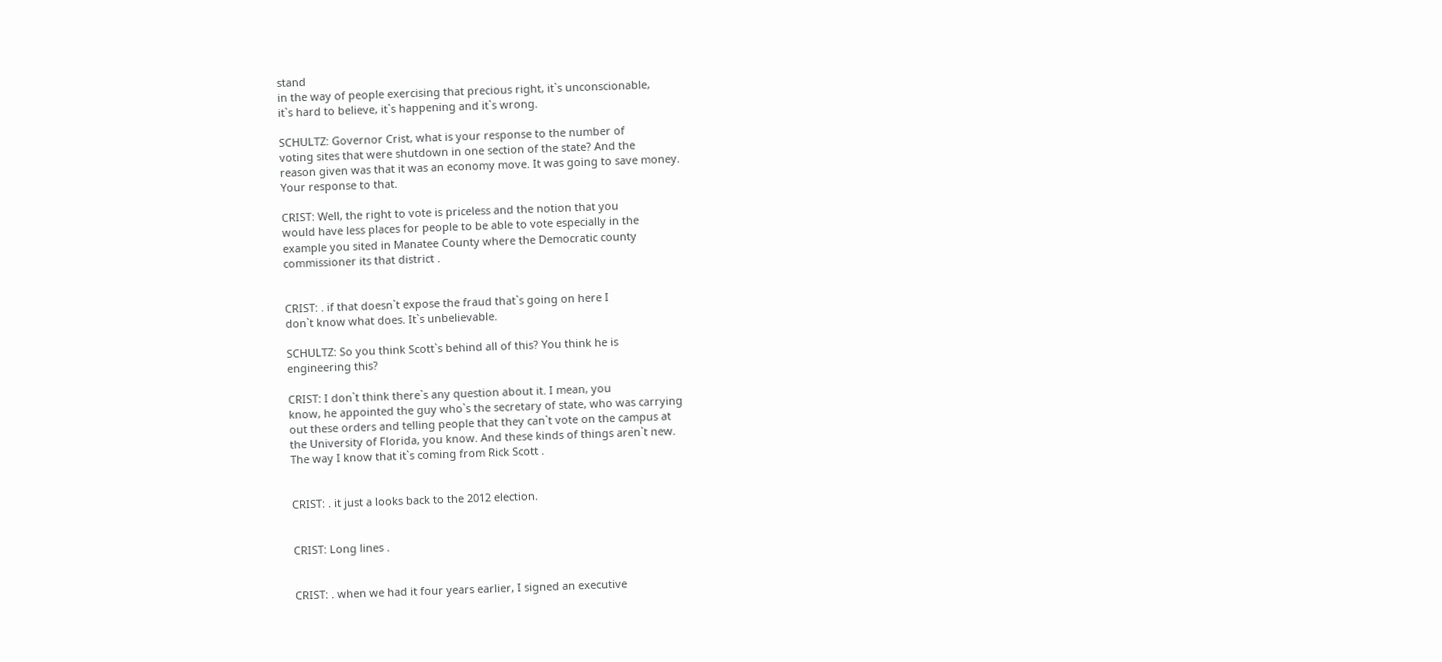stand
in the way of people exercising that precious right, it`s unconscionable,
it`s hard to believe, it`s happening and it`s wrong.

SCHULTZ: Governor Crist, what is your response to the number of
voting sites that were shutdown in one section of the state? And the
reason given was that it was an economy move. It was going to save money.
Your response to that.

CRIST: Well, the right to vote is priceless and the notion that you
would have less places for people to be able to vote especially in the
example you sited in Manatee County where the Democratic county
commissioner its that district .


CRIST: . if that doesn`t expose the fraud that`s going on here I
don`t know what does. It`s unbelievable.

SCHULTZ: So you think Scott`s behind all of this? You think he is
engineering this?

CRIST: I don`t think there`s any question about it. I mean, you
know, he appointed the guy who`s the secretary of state, who was carrying
out these orders and telling people that they can`t vote on the campus at
the University of Florida, you know. And these kinds of things aren`t new.
The way I know that it`s coming from Rick Scott .


CRIST: . it just a looks back to the 2012 election.


CRIST: Long lines .


CRIST: . when we had it four years earlier, I signed an executive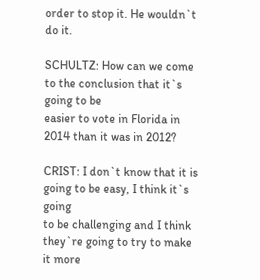order to stop it. He wouldn`t do it.

SCHULTZ: How can we come to the conclusion that it`s going to be
easier to vote in Florida in 2014 than it was in 2012?

CRIST: I don`t know that it is going to be easy, I think it`s going
to be challenging and I think they`re going to try to make it more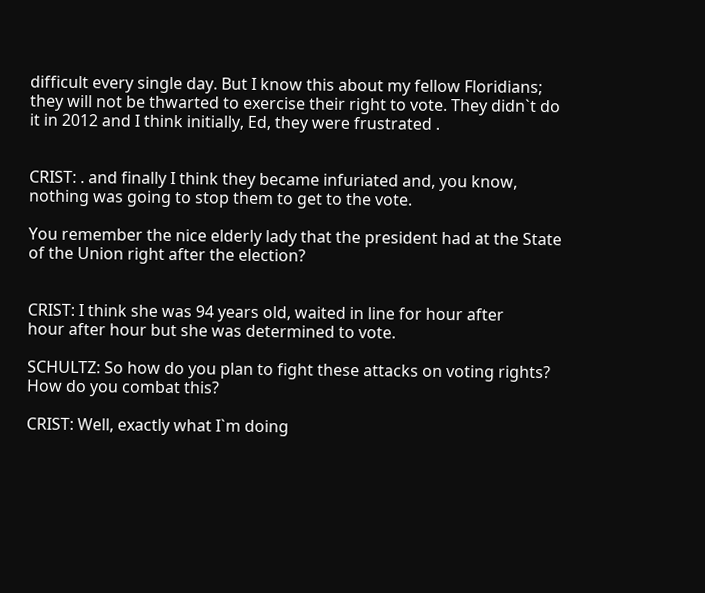difficult every single day. But I know this about my fellow Floridians;
they will not be thwarted to exercise their right to vote. They didn`t do
it in 2012 and I think initially, Ed, they were frustrated .


CRIST: . and finally I think they became infuriated and, you know,
nothing was going to stop them to get to the vote.

You remember the nice elderly lady that the president had at the State
of the Union right after the election?


CRIST: I think she was 94 years old, waited in line for hour after
hour after hour but she was determined to vote.

SCHULTZ: So how do you plan to fight these attacks on voting rights?
How do you combat this?

CRIST: Well, exactly what I`m doing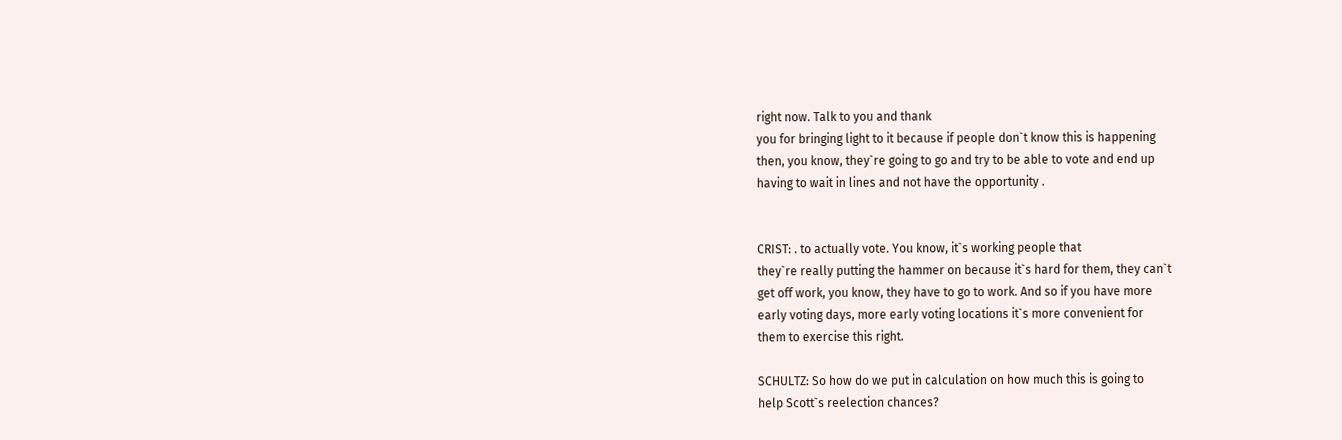right now. Talk to you and thank
you for bringing light to it because if people don`t know this is happening
then, you know, they`re going to go and try to be able to vote and end up
having to wait in lines and not have the opportunity .


CRIST: . to actually vote. You know, it`s working people that
they`re really putting the hammer on because it`s hard for them, they can`t
get off work, you know, they have to go to work. And so if you have more
early voting days, more early voting locations it`s more convenient for
them to exercise this right.

SCHULTZ: So how do we put in calculation on how much this is going to
help Scott`s reelection chances?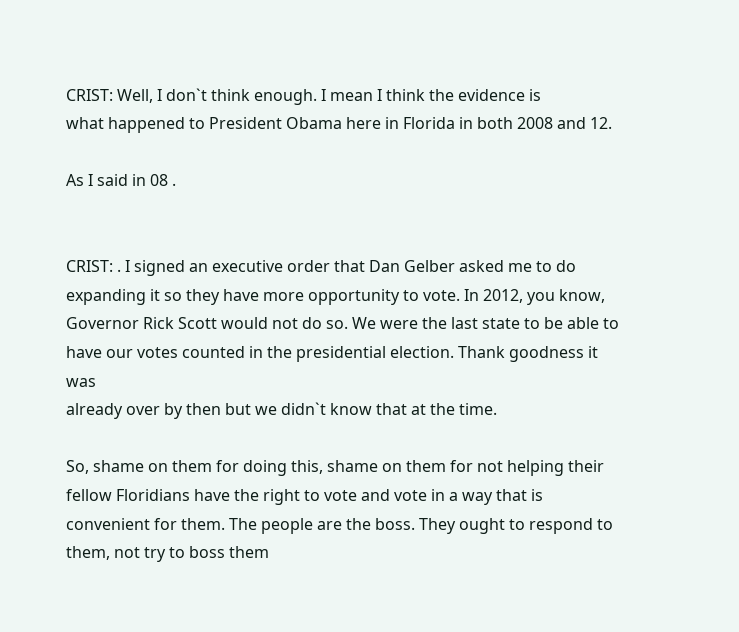CRIST: Well, I don`t think enough. I mean I think the evidence is
what happened to President Obama here in Florida in both 2008 and 12.

As I said in 08 .


CRIST: . I signed an executive order that Dan Gelber asked me to do
expanding it so they have more opportunity to vote. In 2012, you know,
Governor Rick Scott would not do so. We were the last state to be able to
have our votes counted in the presidential election. Thank goodness it was
already over by then but we didn`t know that at the time.

So, shame on them for doing this, shame on them for not helping their
fellow Floridians have the right to vote and vote in a way that is
convenient for them. The people are the boss. They ought to respond to
them, not try to boss them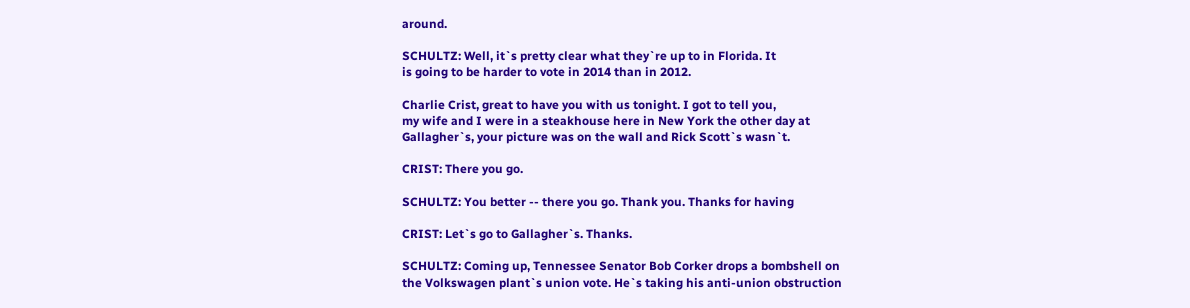around.

SCHULTZ: Well, it`s pretty clear what they`re up to in Florida. It
is going to be harder to vote in 2014 than in 2012.

Charlie Crist, great to have you with us tonight. I got to tell you,
my wife and I were in a steakhouse here in New York the other day at
Gallagher`s, your picture was on the wall and Rick Scott`s wasn`t.

CRIST: There you go.

SCHULTZ: You better -- there you go. Thank you. Thanks for having

CRIST: Let`s go to Gallagher`s. Thanks.

SCHULTZ: Coming up, Tennessee Senator Bob Corker drops a bombshell on
the Volkswagen plant`s union vote. He`s taking his anti-union obstruction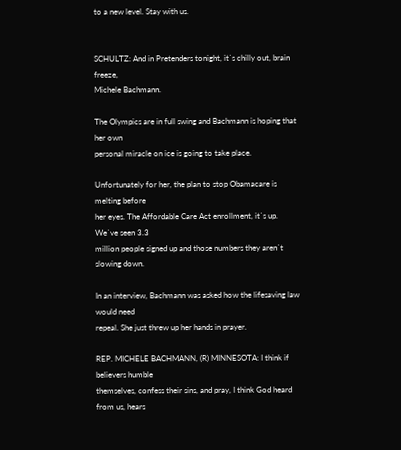to a new level. Stay with us.


SCHULTZ: And in Pretenders tonight, it`s chilly out, brain freeze,
Michele Bachmann.

The Olympics are in full swing and Bachmann is hoping that her own
personal miracle on ice is going to take place.

Unfortunately for her, the plan to stop Obamacare is melting before
her eyes. The Affordable Care Act enrollment, it`s up. We`ve seen 3.3
million people signed up and those numbers they aren`t slowing down.

In an interview, Bachmann was asked how the lifesaving law would need
repeal. She just threw up her hands in prayer.

REP. MICHELE BACHMANN, (R) MINNESOTA: I think if believers humble
themselves, confess their sins, and pray, I think God heard from us, hears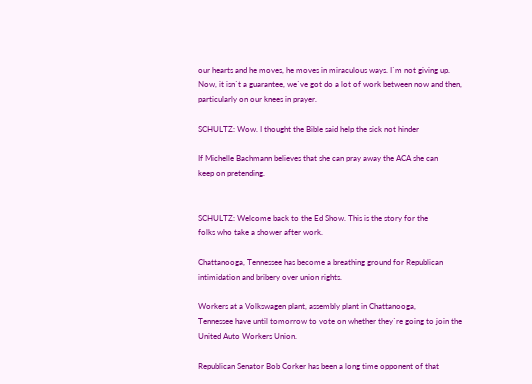our hearts and he moves, he moves in miraculous ways. I`m not giving up.
Now, it isn`t a guarantee, we`ve got do a lot of work between now and then,
particularly on our knees in prayer.

SCHULTZ: Wow. I thought the Bible said help the sick not hinder

If Michelle Bachmann believes that she can pray away the ACA she can
keep on pretending.


SCHULTZ: Welcome back to the Ed Show. This is the story for the
folks who take a shower after work.

Chattanooga, Tennessee has become a breathing ground for Republican
intimidation and bribery over union rights.

Workers at a Volkswagen plant, assembly plant in Chattanooga,
Tennessee have until tomorrow to vote on whether they`re going to join the
United Auto Workers Union.

Republican Senator Bob Corker has been a long time opponent of that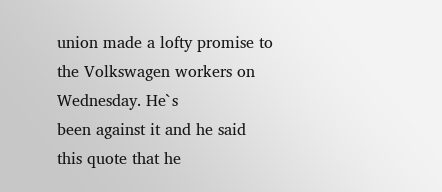union made a lofty promise to the Volkswagen workers on Wednesday. He`s
been against it and he said this quote that he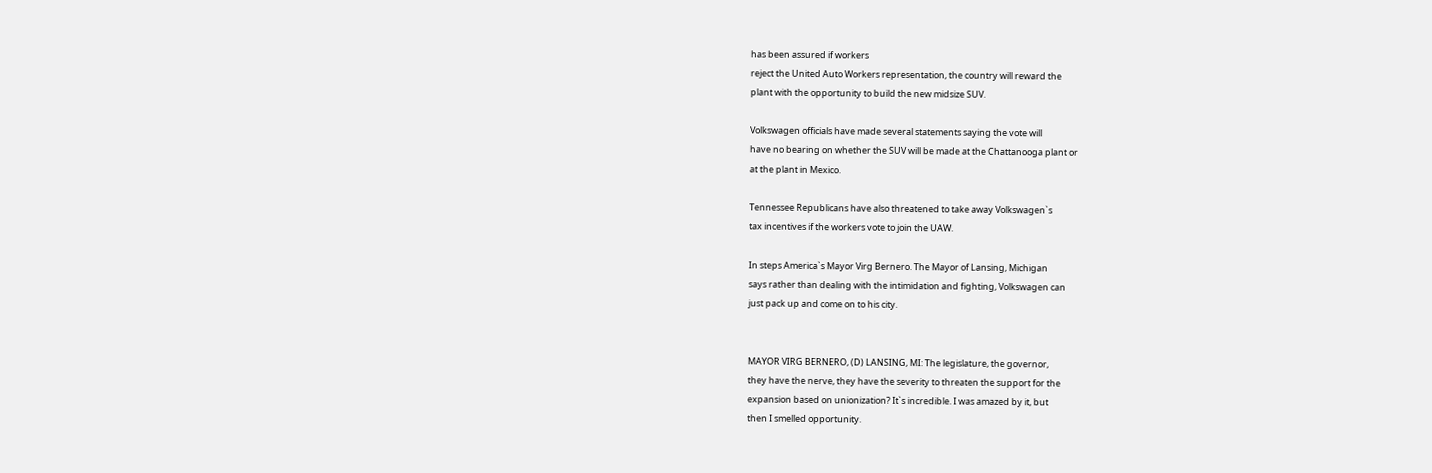has been assured if workers
reject the United Auto Workers representation, the country will reward the
plant with the opportunity to build the new midsize SUV.

Volkswagen officials have made several statements saying the vote will
have no bearing on whether the SUV will be made at the Chattanooga plant or
at the plant in Mexico.

Tennessee Republicans have also threatened to take away Volkswagen`s
tax incentives if the workers vote to join the UAW.

In steps America`s Mayor Virg Bernero. The Mayor of Lansing, Michigan
says rather than dealing with the intimidation and fighting, Volkswagen can
just pack up and come on to his city.


MAYOR VIRG BERNERO, (D) LANSING, MI: The legislature, the governor,
they have the nerve, they have the severity to threaten the support for the
expansion based on unionization? It`s incredible. I was amazed by it, but
then I smelled opportunity.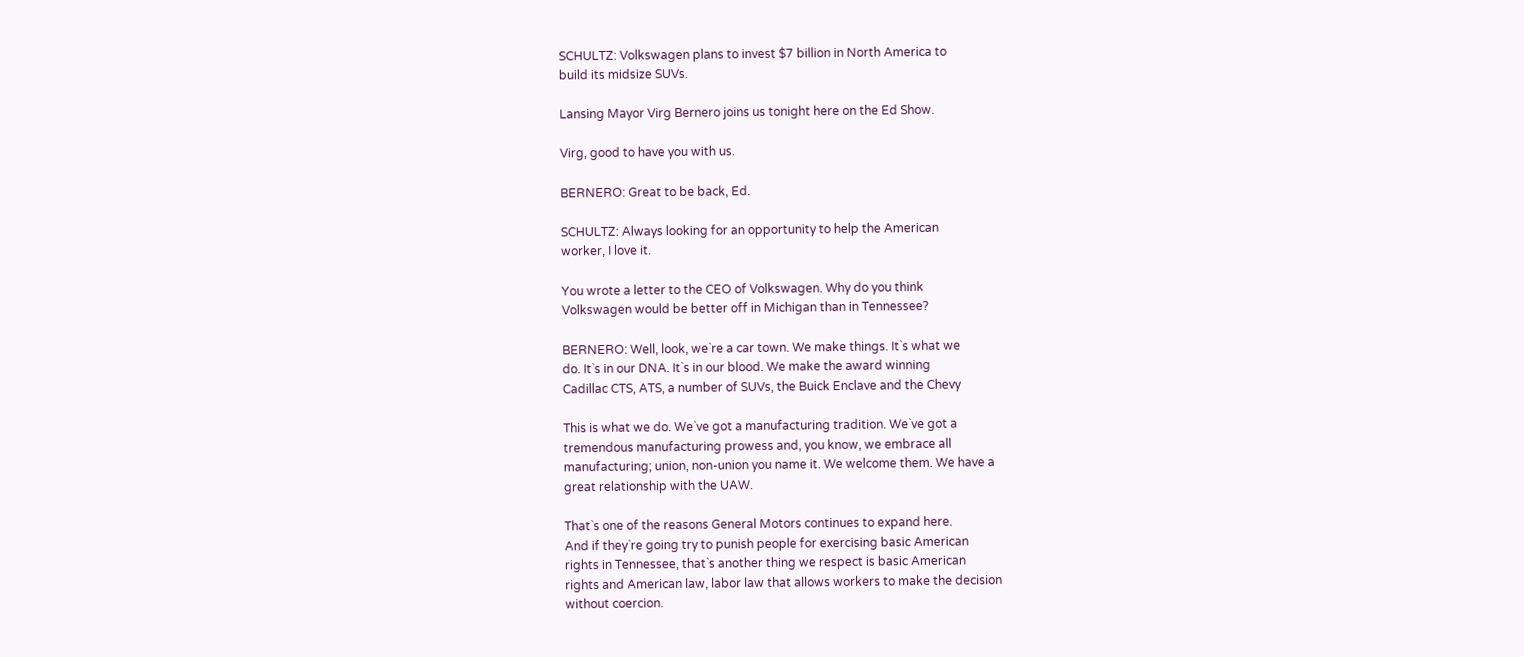SCHULTZ: Volkswagen plans to invest $7 billion in North America to
build its midsize SUVs.

Lansing Mayor Virg Bernero joins us tonight here on the Ed Show.

Virg, good to have you with us.

BERNERO: Great to be back, Ed.

SCHULTZ: Always looking for an opportunity to help the American
worker, I love it.

You wrote a letter to the CEO of Volkswagen. Why do you think
Volkswagen would be better off in Michigan than in Tennessee?

BERNERO: Well, look, we`re a car town. We make things. It`s what we
do. It`s in our DNA. It`s in our blood. We make the award winning
Cadillac CTS, ATS, a number of SUVs, the Buick Enclave and the Chevy

This is what we do. We`ve got a manufacturing tradition. We`ve got a
tremendous manufacturing prowess and, you know, we embrace all
manufacturing; union, non-union you name it. We welcome them. We have a
great relationship with the UAW.

That`s one of the reasons General Motors continues to expand here.
And if they`re going try to punish people for exercising basic American
rights in Tennessee, that`s another thing we respect is basic American
rights and American law, labor law that allows workers to make the decision
without coercion.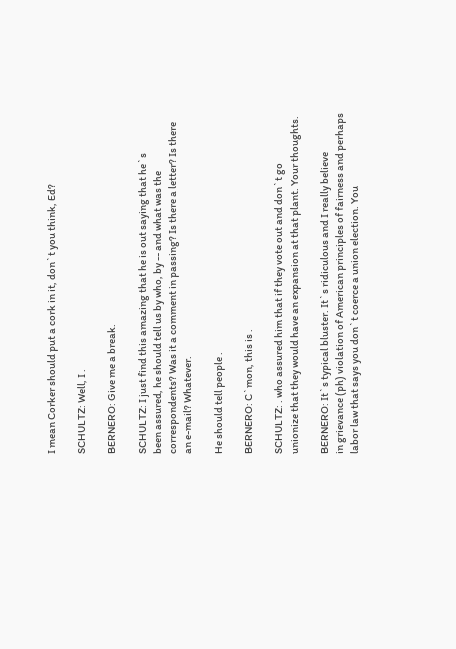I mean Corker should put a cork in it, don`t you think, Ed?

SCHULTZ: Well, I .

BERNERO: Give me a break.

SCHULTZ: I just find this amazing that he is out saying that he`s
been assured, he should tell us by who, by -- and what was the
correspondents? Was it a comment in passing? Is there a letter? Is there
an e-mail? Whatever.

He should tell people .

BERNERO: C`mon, this is .

SCHULTZ: . who assured him that if they vote out and don`t go
unionize that they would have an expansion at that plant. Your thoughts.

BERNERO: It`s typical bluster. It`s ridiculous and I really believe
in grievance (ph) violation of American principles of fairness and perhaps
labor law that says you don`t coerce a union election. You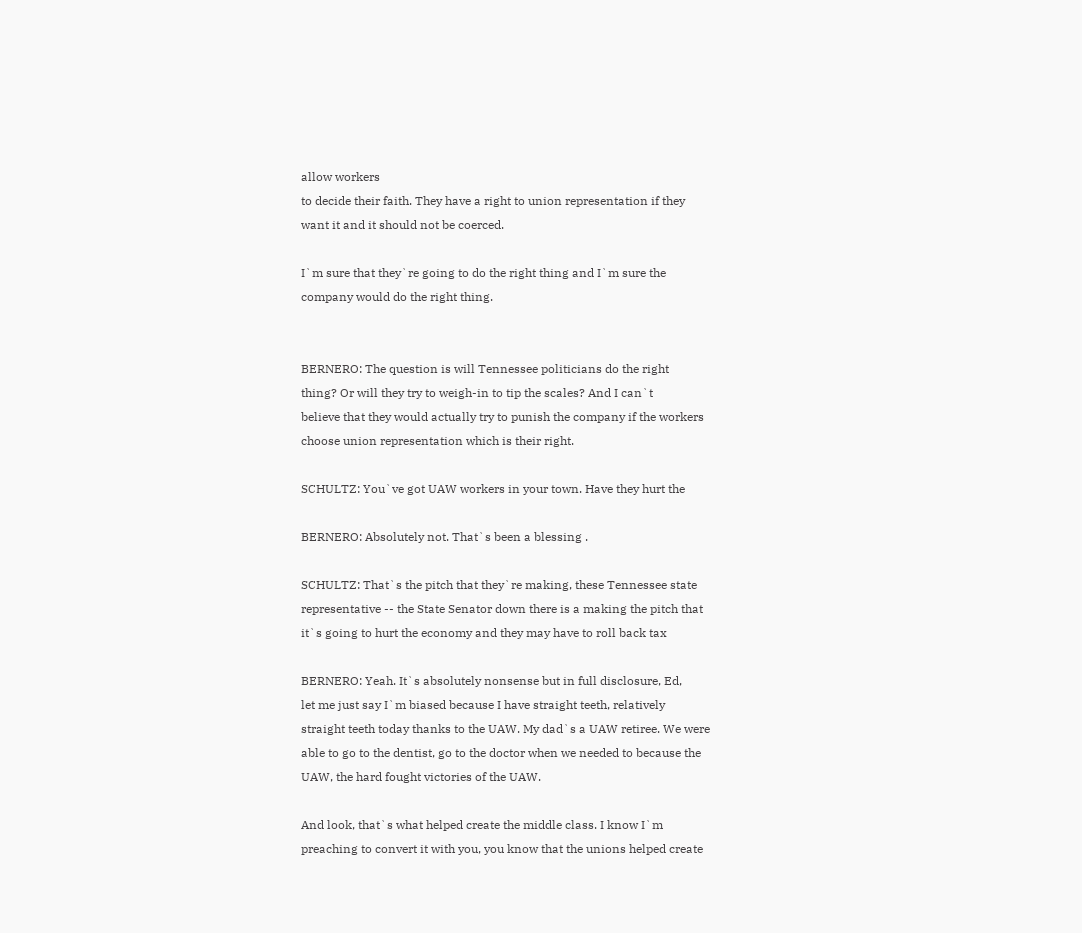allow workers
to decide their faith. They have a right to union representation if they
want it and it should not be coerced.

I`m sure that they`re going to do the right thing and I`m sure the
company would do the right thing.


BERNERO: The question is will Tennessee politicians do the right
thing? Or will they try to weigh-in to tip the scales? And I can`t
believe that they would actually try to punish the company if the workers
choose union representation which is their right.

SCHULTZ: You`ve got UAW workers in your town. Have they hurt the

BERNERO: Absolutely not. That`s been a blessing .

SCHULTZ: That`s the pitch that they`re making, these Tennessee state
representative -- the State Senator down there is a making the pitch that
it`s going to hurt the economy and they may have to roll back tax

BERNERO: Yeah. It`s absolutely nonsense but in full disclosure, Ed,
let me just say I`m biased because I have straight teeth, relatively
straight teeth today thanks to the UAW. My dad`s a UAW retiree. We were
able to go to the dentist, go to the doctor when we needed to because the
UAW, the hard fought victories of the UAW.

And look, that`s what helped create the middle class. I know I`m
preaching to convert it with you, you know that the unions helped create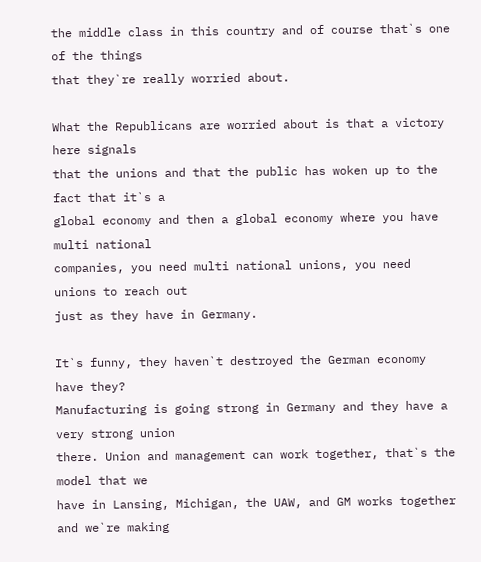the middle class in this country and of course that`s one of the things
that they`re really worried about.

What the Republicans are worried about is that a victory here signals
that the unions and that the public has woken up to the fact that it`s a
global economy and then a global economy where you have multi national
companies, you need multi national unions, you need unions to reach out
just as they have in Germany.

It`s funny, they haven`t destroyed the German economy have they?
Manufacturing is going strong in Germany and they have a very strong union
there. Union and management can work together, that`s the model that we
have in Lansing, Michigan, the UAW, and GM works together and we`re making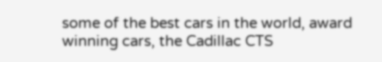some of the best cars in the world, award winning cars, the Cadillac CTS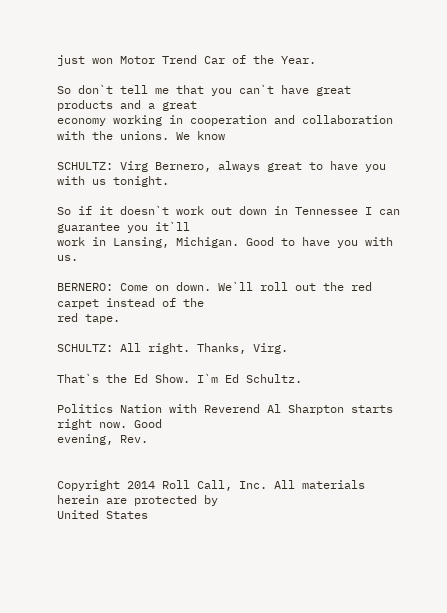just won Motor Trend Car of the Year.

So don`t tell me that you can`t have great products and a great
economy working in cooperation and collaboration with the unions. We know

SCHULTZ: Virg Bernero, always great to have you with us tonight.

So if it doesn`t work out down in Tennessee I can guarantee you it`ll
work in Lansing, Michigan. Good to have you with us.

BERNERO: Come on down. We`ll roll out the red carpet instead of the
red tape.

SCHULTZ: All right. Thanks, Virg.

That`s the Ed Show. I`m Ed Schultz.

Politics Nation with Reverend Al Sharpton starts right now. Good
evening, Rev.


Copyright 2014 Roll Call, Inc. All materials herein are protected by
United States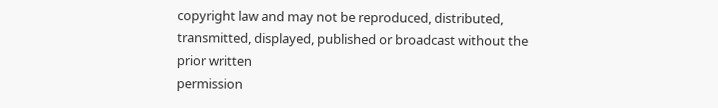copyright law and may not be reproduced, distributed,
transmitted, displayed, published or broadcast without the prior written
permission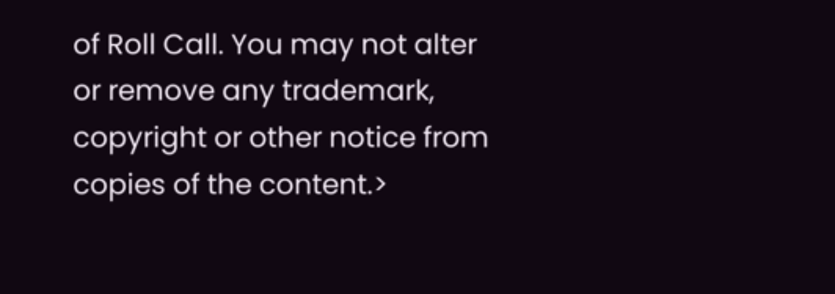of Roll Call. You may not alter or remove any trademark,
copyright or other notice from copies of the content.>